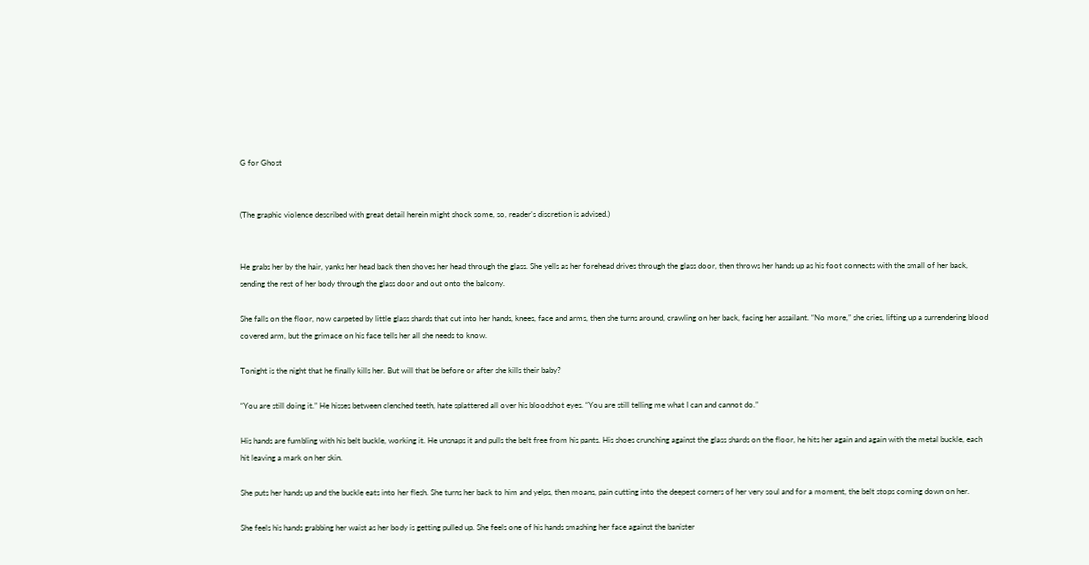G for Ghost


(The graphic violence described with great detail herein might shock some, so, reader’s discretion is advised.)


He grabs her by the hair, yanks her head back then shoves her head through the glass. She yells as her forehead drives through the glass door, then throws her hands up as his foot connects with the small of her back, sending the rest of her body through the glass door and out onto the balcony.

She falls on the floor, now carpeted by little glass shards that cut into her hands, knees, face and arms, then she turns around, crawling on her back, facing her assailant. “No more,” she cries, lifting up a surrendering blood covered arm, but the grimace on his face tells her all she needs to know.

Tonight is the night that he finally kills her. But will that be before or after she kills their baby?

“You are still doing it.” He hisses between clenched teeth, hate splattered all over his bloodshot eyes. “You are still telling me what I can and cannot do.”

His hands are fumbling with his belt buckle, working it. He unsnaps it and pulls the belt free from his pants. His shoes crunching against the glass shards on the floor, he hits her again and again with the metal buckle, each hit leaving a mark on her skin.

She puts her hands up and the buckle eats into her flesh. She turns her back to him and yelps, then moans, pain cutting into the deepest corners of her very soul and for a moment, the belt stops coming down on her.

She feels his hands grabbing her waist as her body is getting pulled up. She feels one of his hands smashing her face against the banister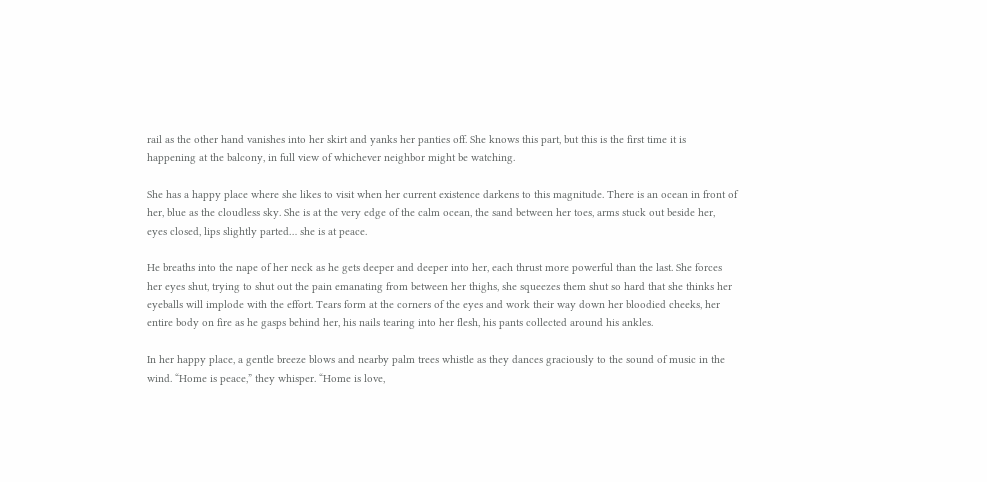rail as the other hand vanishes into her skirt and yanks her panties off. She knows this part, but this is the first time it is happening at the balcony, in full view of whichever neighbor might be watching.

She has a happy place where she likes to visit when her current existence darkens to this magnitude. There is an ocean in front of her, blue as the cloudless sky. She is at the very edge of the calm ocean, the sand between her toes, arms stuck out beside her, eyes closed, lips slightly parted… she is at peace.

He breaths into the nape of her neck as he gets deeper and deeper into her, each thrust more powerful than the last. She forces her eyes shut, trying to shut out the pain emanating from between her thighs, she squeezes them shut so hard that she thinks her eyeballs will implode with the effort. Tears form at the corners of the eyes and work their way down her bloodied cheeks, her entire body on fire as he gasps behind her, his nails tearing into her flesh, his pants collected around his ankles.

In her happy place, a gentle breeze blows and nearby palm trees whistle as they dances graciously to the sound of music in the wind. “Home is peace,” they whisper. “Home is love,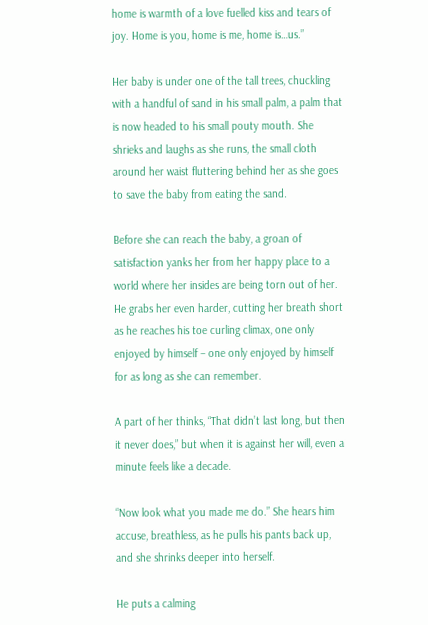home is warmth of a love fuelled kiss and tears of joy. Home is you, home is me, home is…us.”

Her baby is under one of the tall trees, chuckling with a handful of sand in his small palm, a palm that is now headed to his small pouty mouth. She shrieks and laughs as she runs, the small cloth around her waist fluttering behind her as she goes to save the baby from eating the sand.

Before she can reach the baby, a groan of satisfaction yanks her from her happy place to a world where her insides are being torn out of her. He grabs her even harder, cutting her breath short as he reaches his toe curling climax, one only enjoyed by himself – one only enjoyed by himself for as long as she can remember.

A part of her thinks, “That didn’t last long, but then it never does,” but when it is against her will, even a minute feels like a decade.

“Now look what you made me do.” She hears him accuse, breathless, as he pulls his pants back up, and she shrinks deeper into herself.

He puts a calming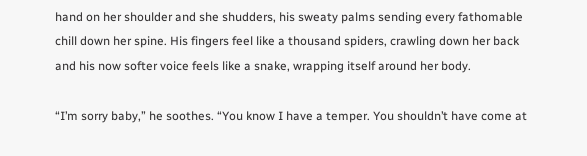hand on her shoulder and she shudders, his sweaty palms sending every fathomable chill down her spine. His fingers feel like a thousand spiders, crawling down her back and his now softer voice feels like a snake, wrapping itself around her body.

“I’m sorry baby,” he soothes. “You know I have a temper. You shouldn’t have come at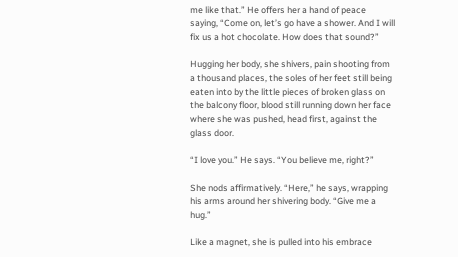me like that.” He offers her a hand of peace saying, “Come on, let’s go have a shower. And I will fix us a hot chocolate. How does that sound?”

Hugging her body, she shivers, pain shooting from a thousand places, the soles of her feet still being eaten into by the little pieces of broken glass on the balcony floor, blood still running down her face where she was pushed, head first, against the glass door.

“I love you.” He says. “You believe me, right?”

She nods affirmatively. “Here,” he says, wrapping his arms around her shivering body. “Give me a hug.”

Like a magnet, she is pulled into his embrace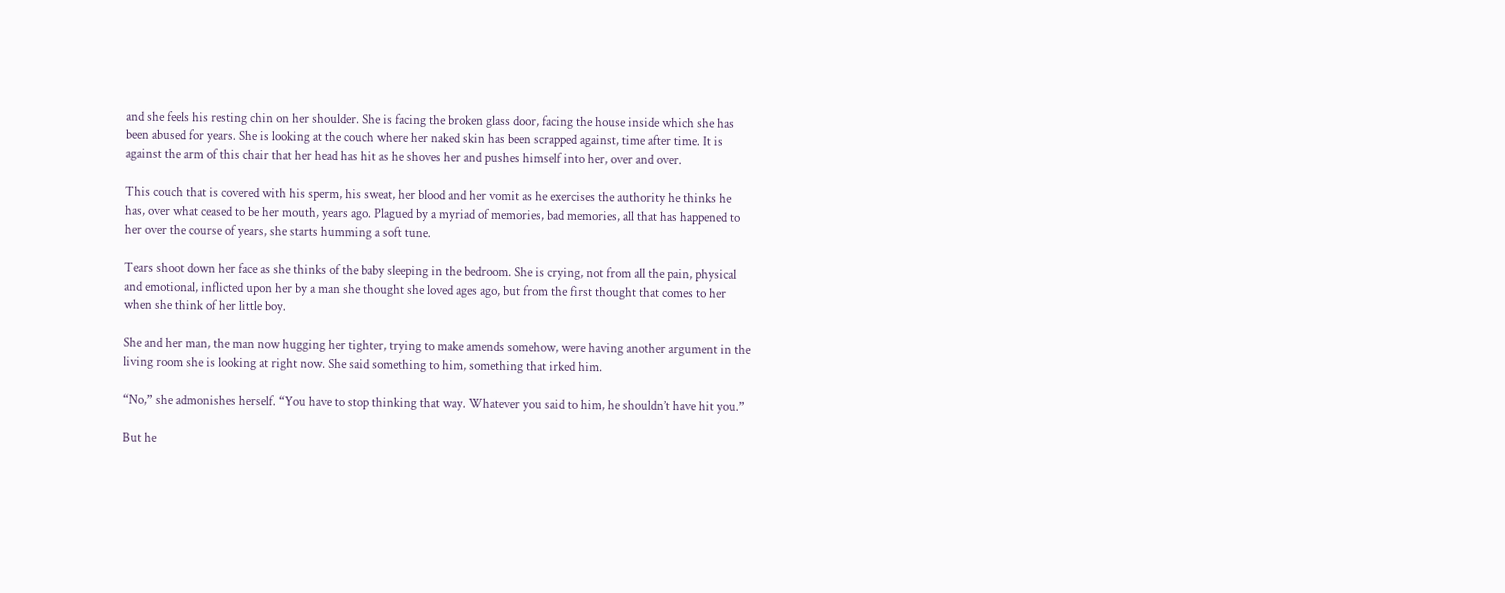and she feels his resting chin on her shoulder. She is facing the broken glass door, facing the house inside which she has been abused for years. She is looking at the couch where her naked skin has been scrapped against, time after time. It is against the arm of this chair that her head has hit as he shoves her and pushes himself into her, over and over.

This couch that is covered with his sperm, his sweat, her blood and her vomit as he exercises the authority he thinks he has, over what ceased to be her mouth, years ago. Plagued by a myriad of memories, bad memories, all that has happened to her over the course of years, she starts humming a soft tune.

Tears shoot down her face as she thinks of the baby sleeping in the bedroom. She is crying, not from all the pain, physical and emotional, inflicted upon her by a man she thought she loved ages ago, but from the first thought that comes to her when she think of her little boy.

She and her man, the man now hugging her tighter, trying to make amends somehow, were having another argument in the living room she is looking at right now. She said something to him, something that irked him.

“No,” she admonishes herself. “You have to stop thinking that way. Whatever you said to him, he shouldn’t have hit you.”

But he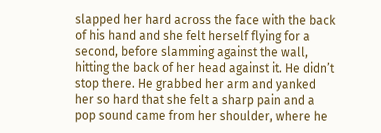slapped her hard across the face with the back of his hand and she felt herself flying for a second, before slamming against the wall, hitting the back of her head against it. He didn’t stop there. He grabbed her arm and yanked her so hard that she felt a sharp pain and a pop sound came from her shoulder, where he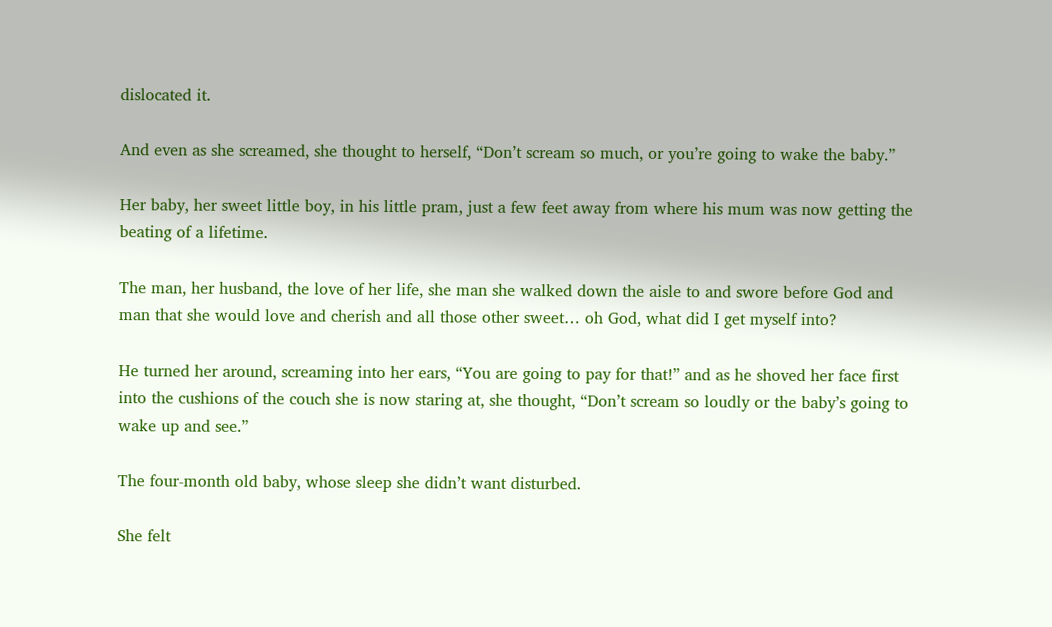dislocated it.

And even as she screamed, she thought to herself, “Don’t scream so much, or you’re going to wake the baby.”

Her baby, her sweet little boy, in his little pram, just a few feet away from where his mum was now getting the beating of a lifetime.

The man, her husband, the love of her life, she man she walked down the aisle to and swore before God and man that she would love and cherish and all those other sweet… oh God, what did I get myself into?

He turned her around, screaming into her ears, “You are going to pay for that!” and as he shoved her face first into the cushions of the couch she is now staring at, she thought, “Don’t scream so loudly or the baby’s going to wake up and see.”

The four-month old baby, whose sleep she didn’t want disturbed.

She felt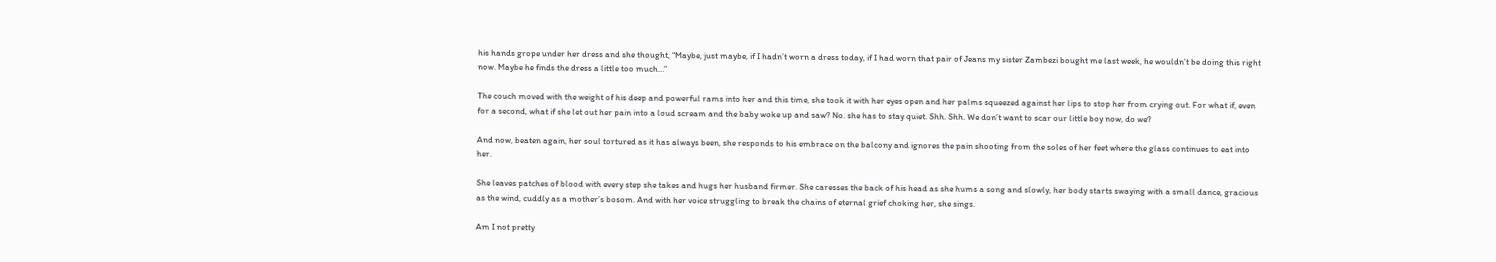his hands grope under her dress and she thought, “Maybe, just maybe, if I hadn’t worn a dress today, if I had worn that pair of Jeans my sister Zambezi bought me last week, he wouldn’t be doing this right now. Maybe he finds the dress a little too much…”

The couch moved with the weight of his deep and powerful rams into her and this time, she took it with her eyes open and her palms squeezed against her lips to stop her from crying out. For what if, even for a second, what if she let out her pain into a loud scream and the baby woke up and saw? No. she has to stay quiet. Shh. Shh. We don’t want to scar our little boy now, do we?

And now, beaten again, her soul tortured as it has always been, she responds to his embrace on the balcony and ignores the pain shooting from the soles of her feet where the glass continues to eat into her.

She leaves patches of blood with every step she takes and hugs her husband firmer. She caresses the back of his head as she hums a song and slowly, her body starts swaying with a small dance, gracious as the wind, cuddly as a mother’s bosom. And with her voice struggling to break the chains of eternal grief choking her, she sings.

Am I not pretty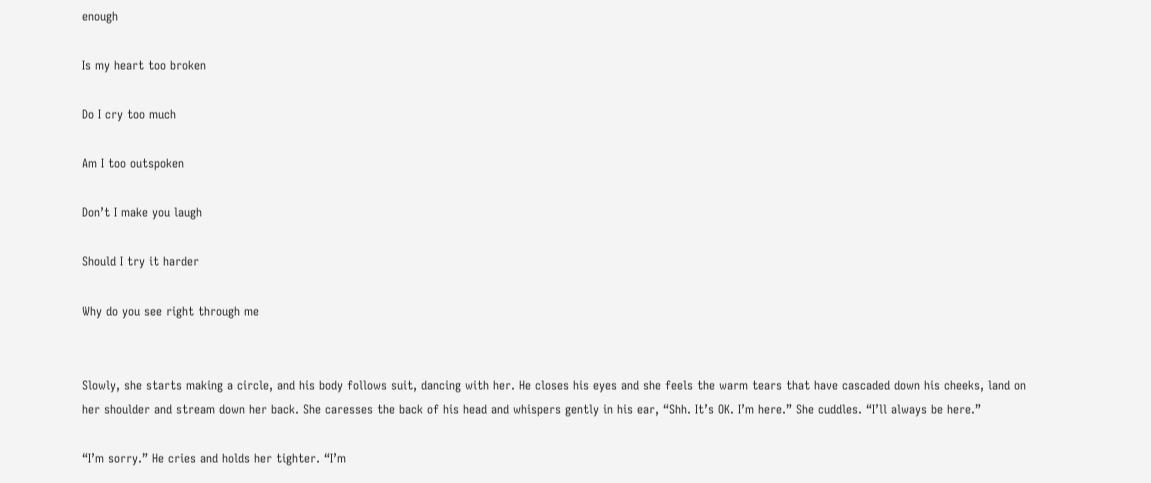enough

Is my heart too broken

Do I cry too much

Am I too outspoken

Don’t I make you laugh

Should I try it harder

Why do you see right through me


Slowly, she starts making a circle, and his body follows suit, dancing with her. He closes his eyes and she feels the warm tears that have cascaded down his cheeks, land on her shoulder and stream down her back. She caresses the back of his head and whispers gently in his ear, “Shh. It’s OK. I’m here.” She cuddles. “I’ll always be here.”

“I’m sorry.” He cries and holds her tighter. “I’m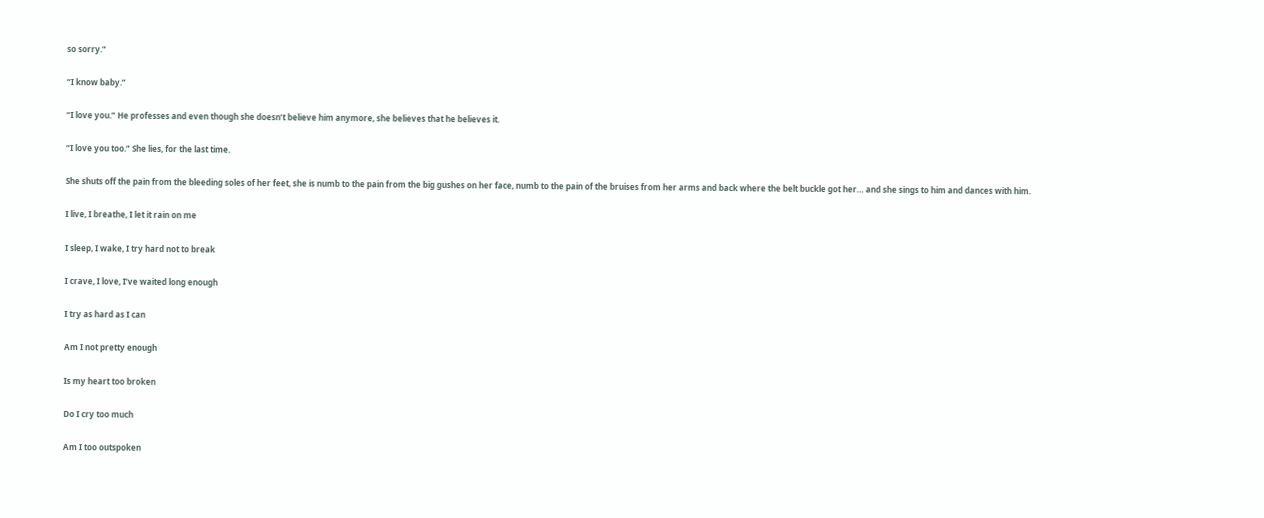so sorry.”

“I know baby.”

“I love you.” He professes and even though she doesn’t believe him anymore, she believes that he believes it.

“I love you too.” She lies, for the last time.

She shuts off the pain from the bleeding soles of her feet, she is numb to the pain from the big gushes on her face, numb to the pain of the bruises from her arms and back where the belt buckle got her… and she sings to him and dances with him.

I live, I breathe, I let it rain on me

I sleep, I wake, I try hard not to break

I crave, I love, I’ve waited long enough

I try as hard as I can

Am I not pretty enough

Is my heart too broken

Do I cry too much

Am I too outspoken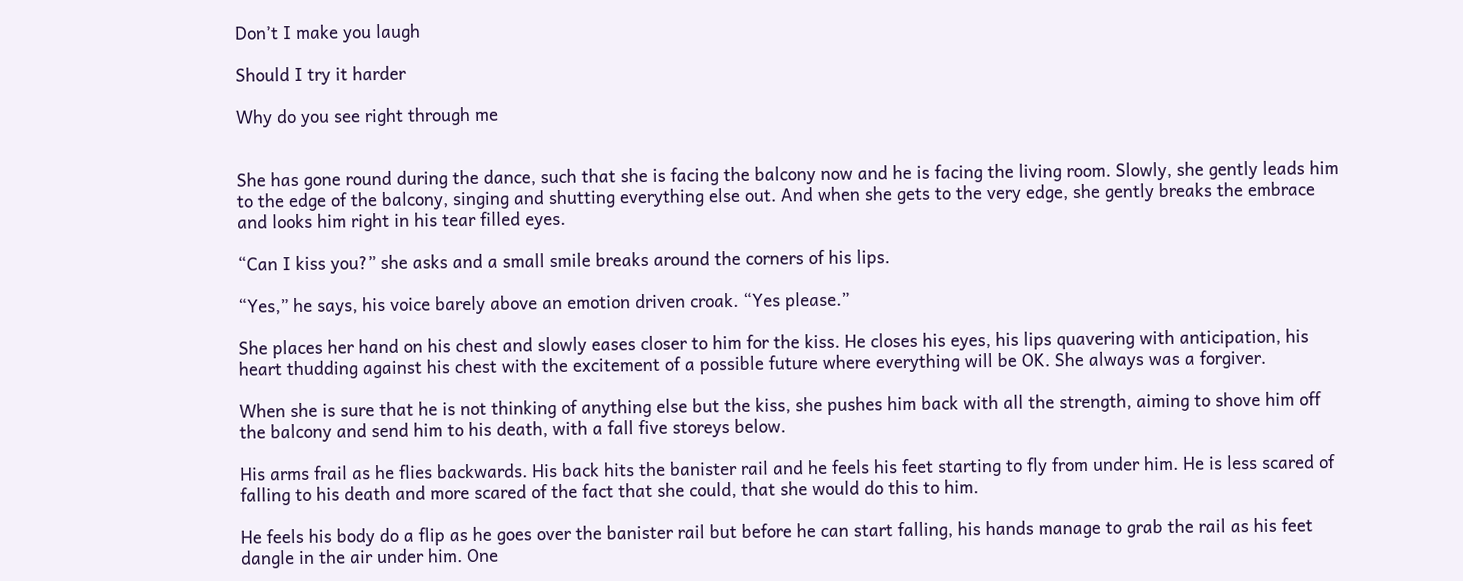Don’t I make you laugh

Should I try it harder

Why do you see right through me


She has gone round during the dance, such that she is facing the balcony now and he is facing the living room. Slowly, she gently leads him to the edge of the balcony, singing and shutting everything else out. And when she gets to the very edge, she gently breaks the embrace and looks him right in his tear filled eyes.

“Can I kiss you?” she asks and a small smile breaks around the corners of his lips.

“Yes,” he says, his voice barely above an emotion driven croak. “Yes please.”

She places her hand on his chest and slowly eases closer to him for the kiss. He closes his eyes, his lips quavering with anticipation, his heart thudding against his chest with the excitement of a possible future where everything will be OK. She always was a forgiver.

When she is sure that he is not thinking of anything else but the kiss, she pushes him back with all the strength, aiming to shove him off the balcony and send him to his death, with a fall five storeys below.

His arms frail as he flies backwards. His back hits the banister rail and he feels his feet starting to fly from under him. He is less scared of falling to his death and more scared of the fact that she could, that she would do this to him.

He feels his body do a flip as he goes over the banister rail but before he can start falling, his hands manage to grab the rail as his feet dangle in the air under him. One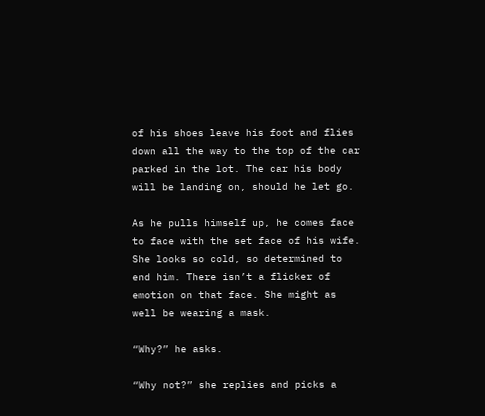of his shoes leave his foot and flies down all the way to the top of the car parked in the lot. The car his body will be landing on, should he let go.

As he pulls himself up, he comes face to face with the set face of his wife. She looks so cold, so determined to end him. There isn’t a flicker of emotion on that face. She might as well be wearing a mask.

“Why?” he asks.

“Why not?” she replies and picks a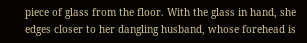piece of glass from the floor. With the glass in hand, she edges closer to her dangling husband, whose forehead is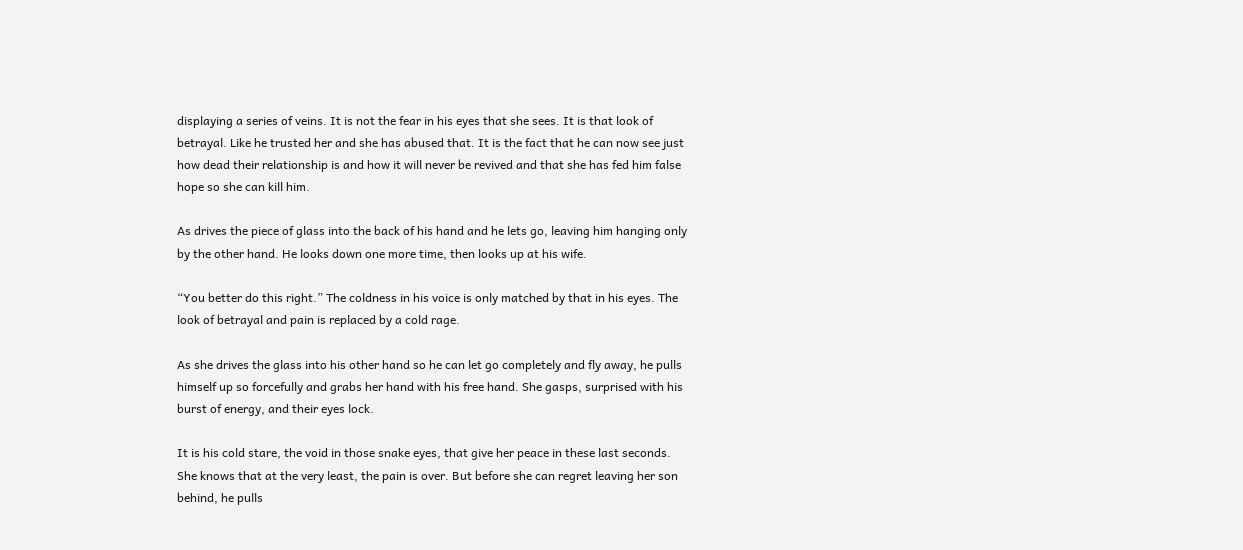displaying a series of veins. It is not the fear in his eyes that she sees. It is that look of betrayal. Like he trusted her and she has abused that. It is the fact that he can now see just how dead their relationship is and how it will never be revived and that she has fed him false hope so she can kill him.

As drives the piece of glass into the back of his hand and he lets go, leaving him hanging only by the other hand. He looks down one more time, then looks up at his wife.

“You better do this right.” The coldness in his voice is only matched by that in his eyes. The look of betrayal and pain is replaced by a cold rage.

As she drives the glass into his other hand so he can let go completely and fly away, he pulls himself up so forcefully and grabs her hand with his free hand. She gasps, surprised with his burst of energy, and their eyes lock.

It is his cold stare, the void in those snake eyes, that give her peace in these last seconds. She knows that at the very least, the pain is over. But before she can regret leaving her son behind, he pulls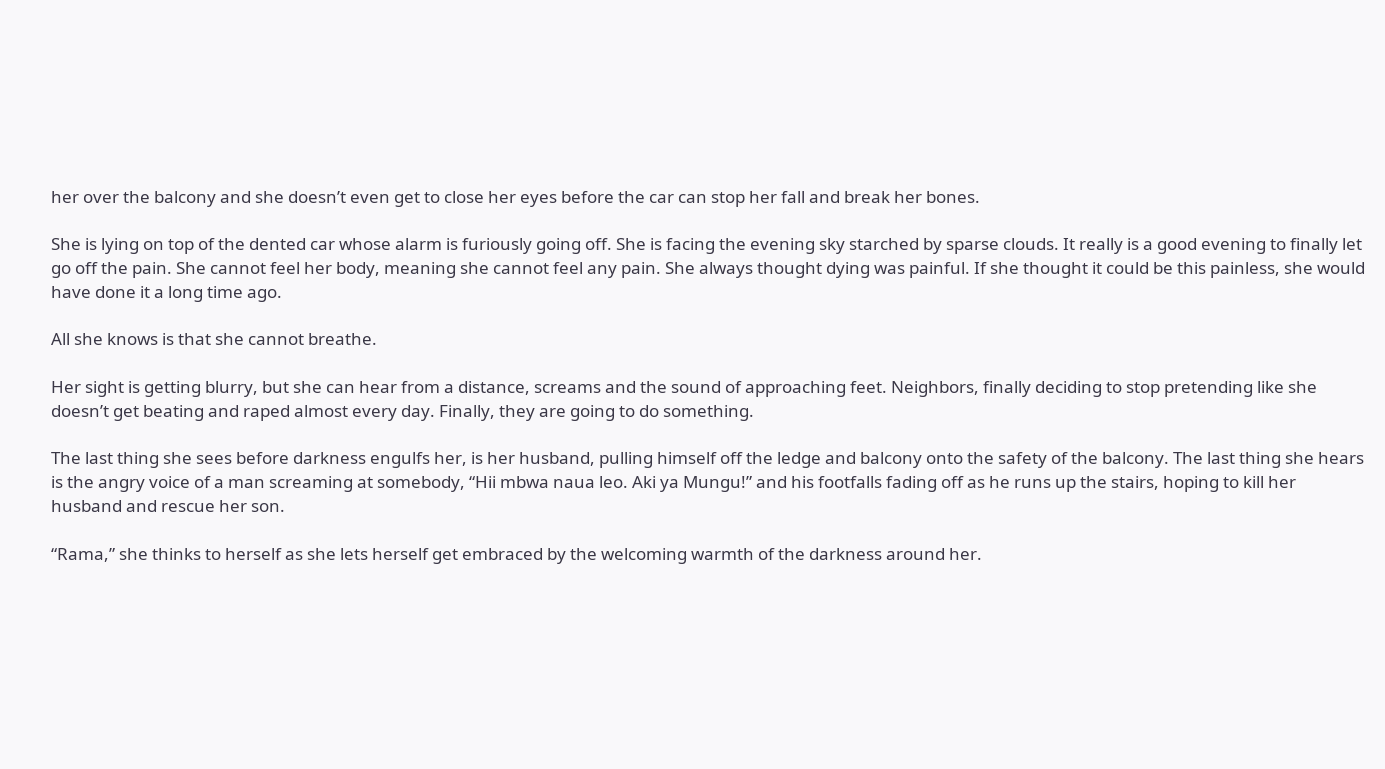her over the balcony and she doesn’t even get to close her eyes before the car can stop her fall and break her bones.

She is lying on top of the dented car whose alarm is furiously going off. She is facing the evening sky starched by sparse clouds. It really is a good evening to finally let go off the pain. She cannot feel her body, meaning she cannot feel any pain. She always thought dying was painful. If she thought it could be this painless, she would have done it a long time ago.

All she knows is that she cannot breathe.

Her sight is getting blurry, but she can hear from a distance, screams and the sound of approaching feet. Neighbors, finally deciding to stop pretending like she doesn’t get beating and raped almost every day. Finally, they are going to do something.

The last thing she sees before darkness engulfs her, is her husband, pulling himself off the ledge and balcony onto the safety of the balcony. The last thing she hears is the angry voice of a man screaming at somebody, “Hii mbwa naua leo. Aki ya Mungu!” and his footfalls fading off as he runs up the stairs, hoping to kill her husband and rescue her son.

“Rama,” she thinks to herself as she lets herself get embraced by the welcoming warmth of the darkness around her.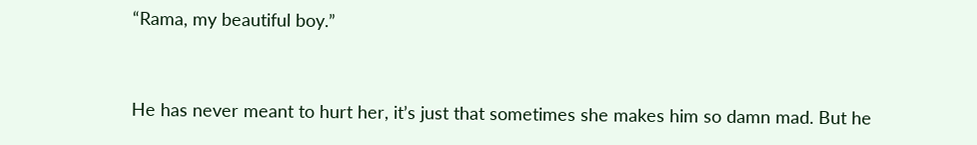“Rama, my beautiful boy.”


He has never meant to hurt her, it’s just that sometimes she makes him so damn mad. But he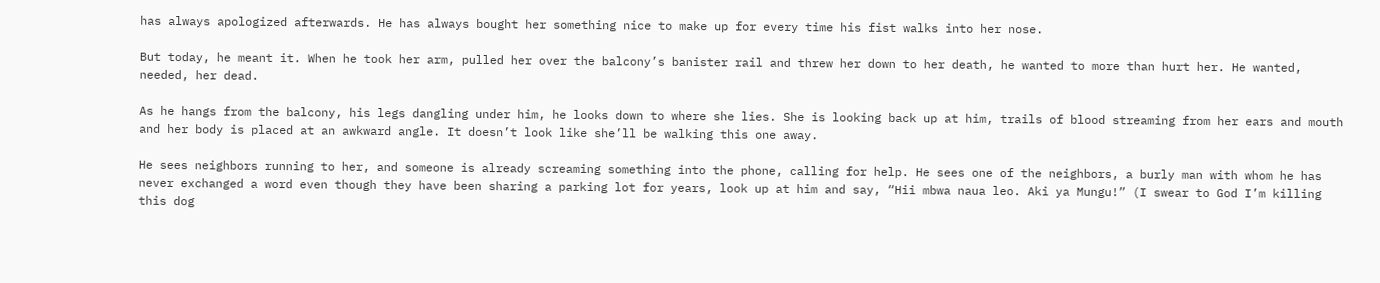has always apologized afterwards. He has always bought her something nice to make up for every time his fist walks into her nose.

But today, he meant it. When he took her arm, pulled her over the balcony’s banister rail and threw her down to her death, he wanted to more than hurt her. He wanted, needed, her dead.

As he hangs from the balcony, his legs dangling under him, he looks down to where she lies. She is looking back up at him, trails of blood streaming from her ears and mouth and her body is placed at an awkward angle. It doesn’t look like she’ll be walking this one away.

He sees neighbors running to her, and someone is already screaming something into the phone, calling for help. He sees one of the neighbors, a burly man with whom he has never exchanged a word even though they have been sharing a parking lot for years, look up at him and say, “Hii mbwa naua leo. Aki ya Mungu!” (I swear to God I’m killing this dog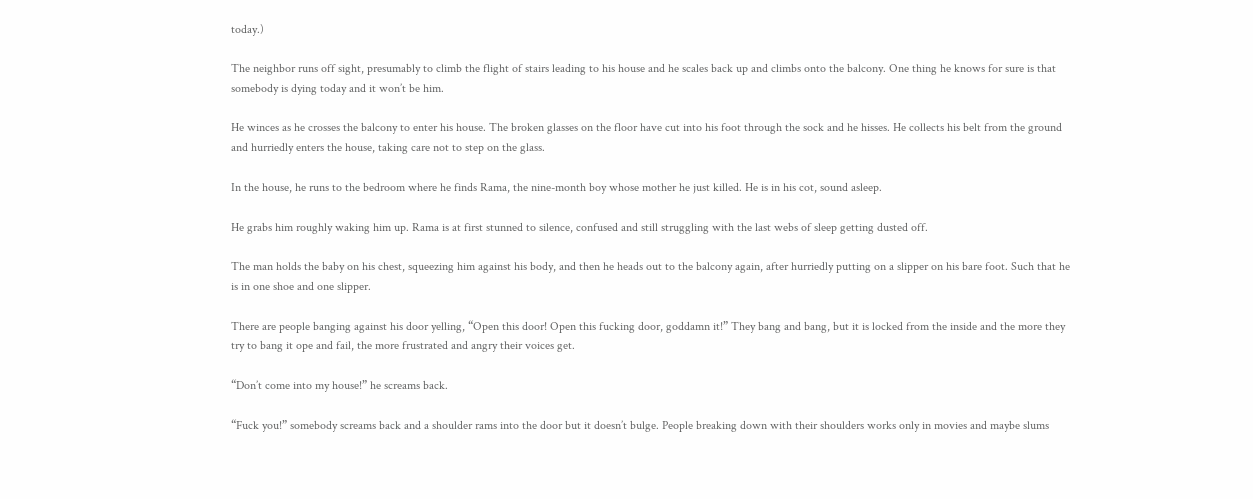today.)

The neighbor runs off sight, presumably to climb the flight of stairs leading to his house and he scales back up and climbs onto the balcony. One thing he knows for sure is that somebody is dying today and it won’t be him.

He winces as he crosses the balcony to enter his house. The broken glasses on the floor have cut into his foot through the sock and he hisses. He collects his belt from the ground and hurriedly enters the house, taking care not to step on the glass.

In the house, he runs to the bedroom where he finds Rama, the nine-month boy whose mother he just killed. He is in his cot, sound asleep.

He grabs him roughly waking him up. Rama is at first stunned to silence, confused and still struggling with the last webs of sleep getting dusted off.

The man holds the baby on his chest, squeezing him against his body, and then he heads out to the balcony again, after hurriedly putting on a slipper on his bare foot. Such that he is in one shoe and one slipper.

There are people banging against his door yelling, “Open this door! Open this fucking door, goddamn it!” They bang and bang, but it is locked from the inside and the more they try to bang it ope and fail, the more frustrated and angry their voices get.

“Don’t come into my house!” he screams back.

“Fuck you!” somebody screams back and a shoulder rams into the door but it doesn’t bulge. People breaking down with their shoulders works only in movies and maybe slums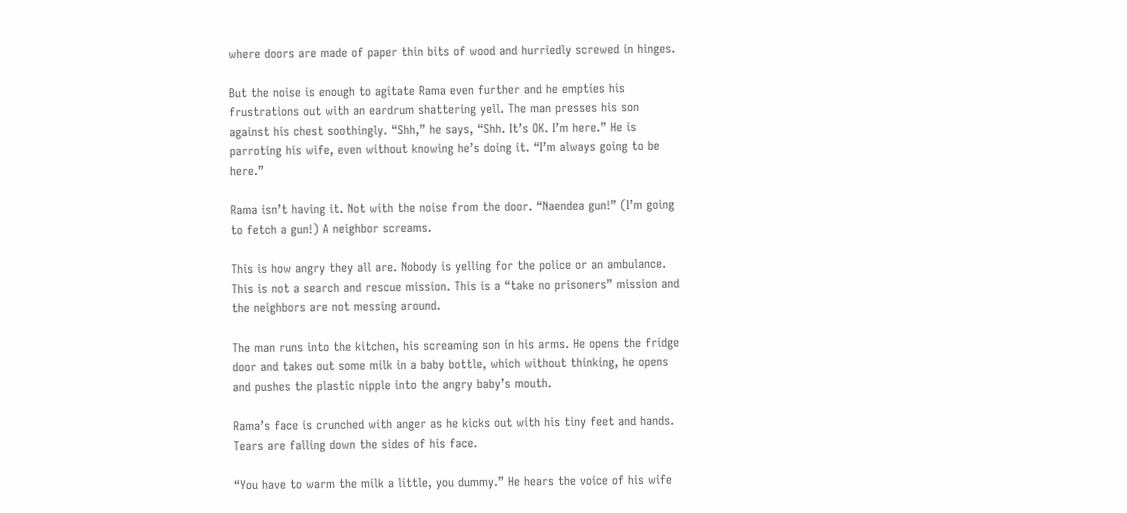where doors are made of paper thin bits of wood and hurriedly screwed in hinges.

But the noise is enough to agitate Rama even further and he empties his frustrations out with an eardrum shattering yell. The man presses his son against his chest soothingly. “Shh,” he says, “Shh. It’s OK. I’m here.” He is parroting his wife, even without knowing he’s doing it. “I’m always going to be here.”

Rama isn’t having it. Not with the noise from the door. “Naendea gun!” (I’m going to fetch a gun!) A neighbor screams.

This is how angry they all are. Nobody is yelling for the police or an ambulance. This is not a search and rescue mission. This is a “take no prisoners” mission and the neighbors are not messing around.

The man runs into the kitchen, his screaming son in his arms. He opens the fridge door and takes out some milk in a baby bottle, which without thinking, he opens and pushes the plastic nipple into the angry baby’s mouth.

Rama’s face is crunched with anger as he kicks out with his tiny feet and hands. Tears are falling down the sides of his face.

“You have to warm the milk a little, you dummy.” He hears the voice of his wife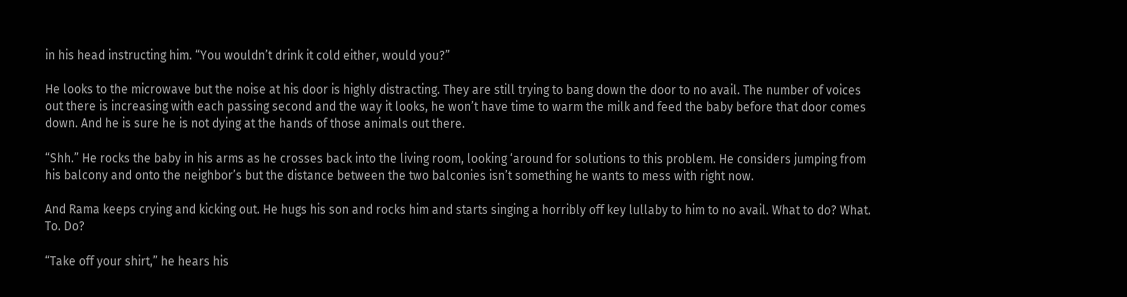in his head instructing him. “You wouldn’t drink it cold either, would you?”

He looks to the microwave but the noise at his door is highly distracting. They are still trying to bang down the door to no avail. The number of voices out there is increasing with each passing second and the way it looks, he won’t have time to warm the milk and feed the baby before that door comes down. And he is sure he is not dying at the hands of those animals out there.

“Shh.” He rocks the baby in his arms as he crosses back into the living room, looking ‘around for solutions to this problem. He considers jumping from his balcony and onto the neighbor’s but the distance between the two balconies isn’t something he wants to mess with right now.

And Rama keeps crying and kicking out. He hugs his son and rocks him and starts singing a horribly off key lullaby to him to no avail. What to do? What. To. Do?

“Take off your shirt,” he hears his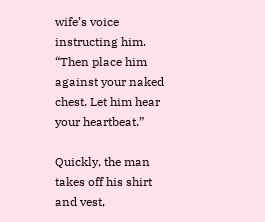wife’s voice instructing him. “Then place him against your naked chest. Let him hear your heartbeat.”

Quickly, the man takes off his shirt and vest,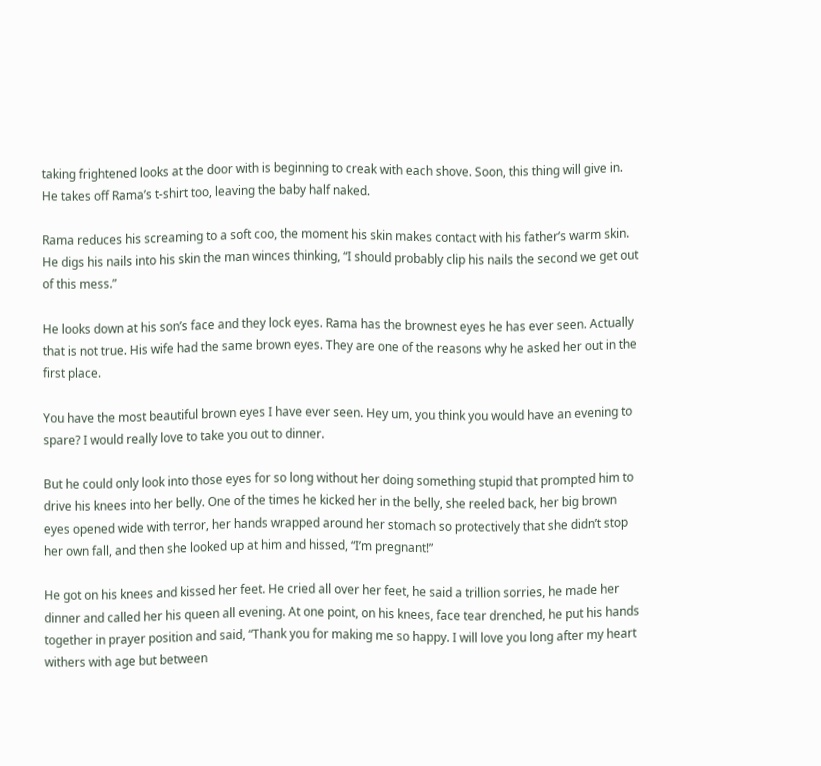taking frightened looks at the door with is beginning to creak with each shove. Soon, this thing will give in. He takes off Rama’s t-shirt too, leaving the baby half naked.

Rama reduces his screaming to a soft coo, the moment his skin makes contact with his father’s warm skin. He digs his nails into his skin the man winces thinking, “I should probably clip his nails the second we get out of this mess.”

He looks down at his son’s face and they lock eyes. Rama has the brownest eyes he has ever seen. Actually that is not true. His wife had the same brown eyes. They are one of the reasons why he asked her out in the first place.

You have the most beautiful brown eyes I have ever seen. Hey um, you think you would have an evening to spare? I would really love to take you out to dinner.

But he could only look into those eyes for so long without her doing something stupid that prompted him to drive his knees into her belly. One of the times he kicked her in the belly, she reeled back, her big brown eyes opened wide with terror, her hands wrapped around her stomach so protectively that she didn’t stop her own fall, and then she looked up at him and hissed, “I’m pregnant!”

He got on his knees and kissed her feet. He cried all over her feet, he said a trillion sorries, he made her dinner and called her his queen all evening. At one point, on his knees, face tear drenched, he put his hands together in prayer position and said, “Thank you for making me so happy. I will love you long after my heart withers with age but between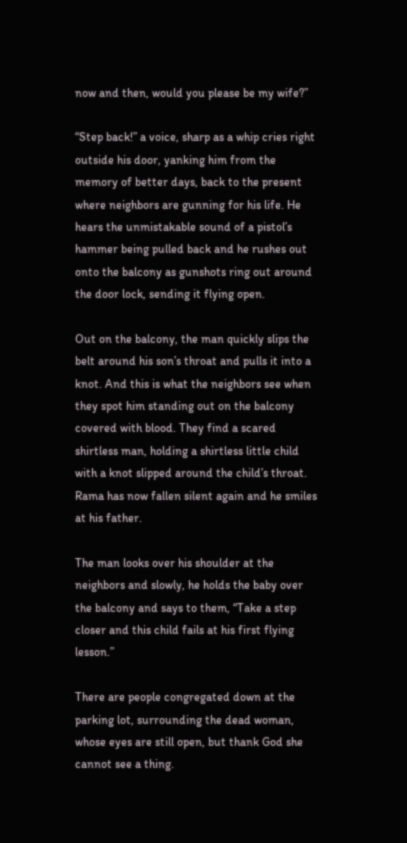now and then, would you please be my wife?”

“Step back!” a voice, sharp as a whip cries right outside his door, yanking him from the memory of better days, back to the present where neighbors are gunning for his life. He hears the unmistakable sound of a pistol’s hammer being pulled back and he rushes out onto the balcony as gunshots ring out around the door lock, sending it flying open.

Out on the balcony, the man quickly slips the belt around his son’s throat and pulls it into a knot. And this is what the neighbors see when they spot him standing out on the balcony covered with blood. They find a scared shirtless man, holding a shirtless little child with a knot slipped around the child’s throat. Rama has now fallen silent again and he smiles at his father.

The man looks over his shoulder at the neighbors and slowly, he holds the baby over the balcony and says to them, “Take a step closer and this child fails at his first flying lesson.”

There are people congregated down at the parking lot, surrounding the dead woman, whose eyes are still open, but thank God she cannot see a thing.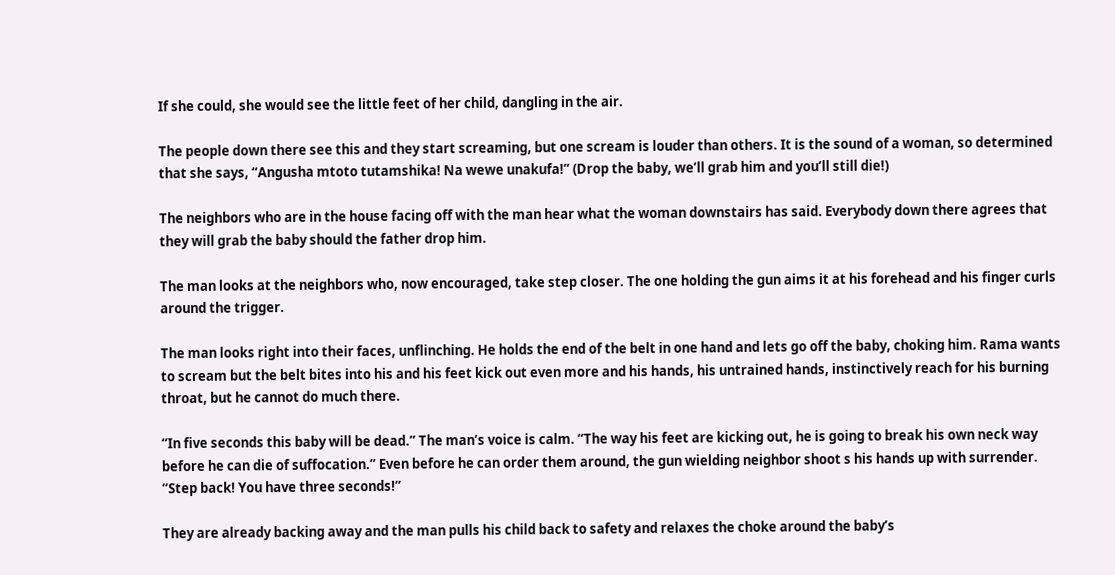If she could, she would see the little feet of her child, dangling in the air.

The people down there see this and they start screaming, but one scream is louder than others. It is the sound of a woman, so determined that she says, “Angusha mtoto tutamshika! Na wewe unakufa!” (Drop the baby, we’ll grab him and you’ll still die!)

The neighbors who are in the house facing off with the man hear what the woman downstairs has said. Everybody down there agrees that they will grab the baby should the father drop him.

The man looks at the neighbors who, now encouraged, take step closer. The one holding the gun aims it at his forehead and his finger curls around the trigger.

The man looks right into their faces, unflinching. He holds the end of the belt in one hand and lets go off the baby, choking him. Rama wants to scream but the belt bites into his and his feet kick out even more and his hands, his untrained hands, instinctively reach for his burning throat, but he cannot do much there.

“In five seconds this baby will be dead.” The man’s voice is calm. “The way his feet are kicking out, he is going to break his own neck way before he can die of suffocation.” Even before he can order them around, the gun wielding neighbor shoot s his hands up with surrender.  “Step back! You have three seconds!”

They are already backing away and the man pulls his child back to safety and relaxes the choke around the baby’s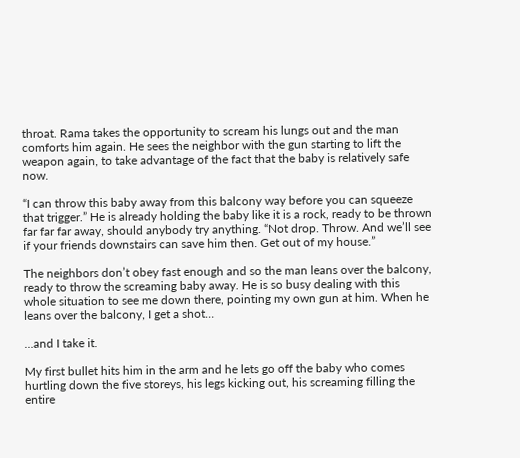throat. Rama takes the opportunity to scream his lungs out and the man comforts him again. He sees the neighbor with the gun starting to lift the weapon again, to take advantage of the fact that the baby is relatively safe now.

“I can throw this baby away from this balcony way before you can squeeze that trigger.” He is already holding the baby like it is a rock, ready to be thrown far far far away, should anybody try anything. “Not drop. Throw. And we’ll see if your friends downstairs can save him then. Get out of my house.”

The neighbors don’t obey fast enough and so the man leans over the balcony, ready to throw the screaming baby away. He is so busy dealing with this whole situation to see me down there, pointing my own gun at him. When he leans over the balcony, I get a shot…

…and I take it.

My first bullet hits him in the arm and he lets go off the baby who comes hurtling down the five storeys, his legs kicking out, his screaming filling the entire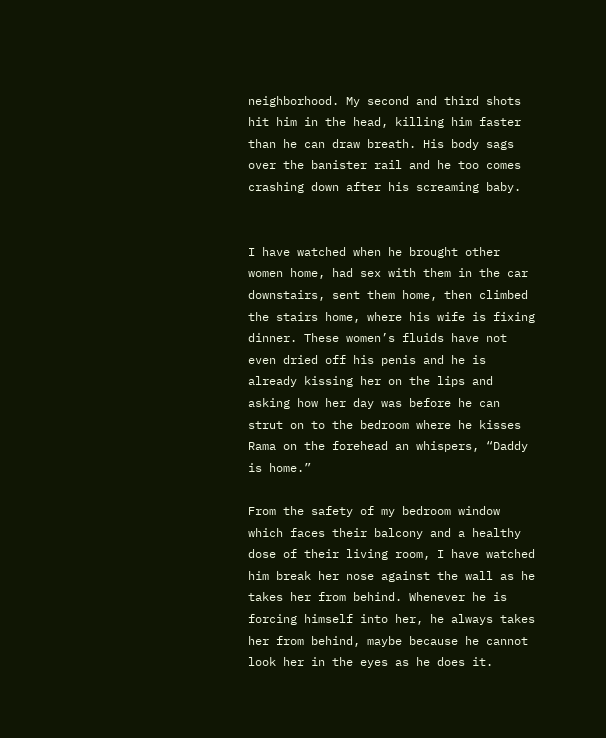neighborhood. My second and third shots hit him in the head, killing him faster than he can draw breath. His body sags over the banister rail and he too comes crashing down after his screaming baby.


I have watched when he brought other women home, had sex with them in the car downstairs, sent them home, then climbed the stairs home, where his wife is fixing dinner. These women’s fluids have not even dried off his penis and he is already kissing her on the lips and asking how her day was before he can strut on to the bedroom where he kisses Rama on the forehead an whispers, “Daddy is home.”

From the safety of my bedroom window which faces their balcony and a healthy dose of their living room, I have watched him break her nose against the wall as he takes her from behind. Whenever he is forcing himself into her, he always takes her from behind, maybe because he cannot look her in the eyes as he does it.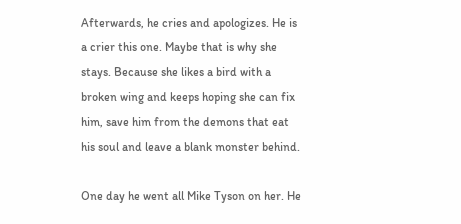Afterwards, he cries and apologizes. He is a crier this one. Maybe that is why she stays. Because she likes a bird with a broken wing and keeps hoping she can fix him, save him from the demons that eat his soul and leave a blank monster behind.

One day he went all Mike Tyson on her. He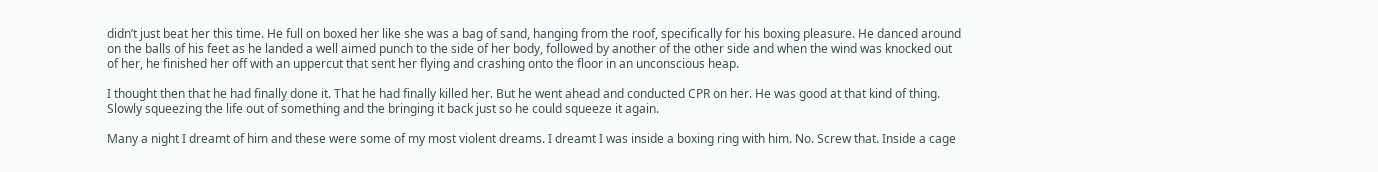didn’t just beat her this time. He full on boxed her like she was a bag of sand, hanging from the roof, specifically for his boxing pleasure. He danced around on the balls of his feet as he landed a well aimed punch to the side of her body, followed by another of the other side and when the wind was knocked out of her, he finished her off with an uppercut that sent her flying and crashing onto the floor in an unconscious heap.

I thought then that he had finally done it. That he had finally killed her. But he went ahead and conducted CPR on her. He was good at that kind of thing. Slowly squeezing the life out of something and the bringing it back just so he could squeeze it again.

Many a night I dreamt of him and these were some of my most violent dreams. I dreamt I was inside a boxing ring with him. No. Screw that. Inside a cage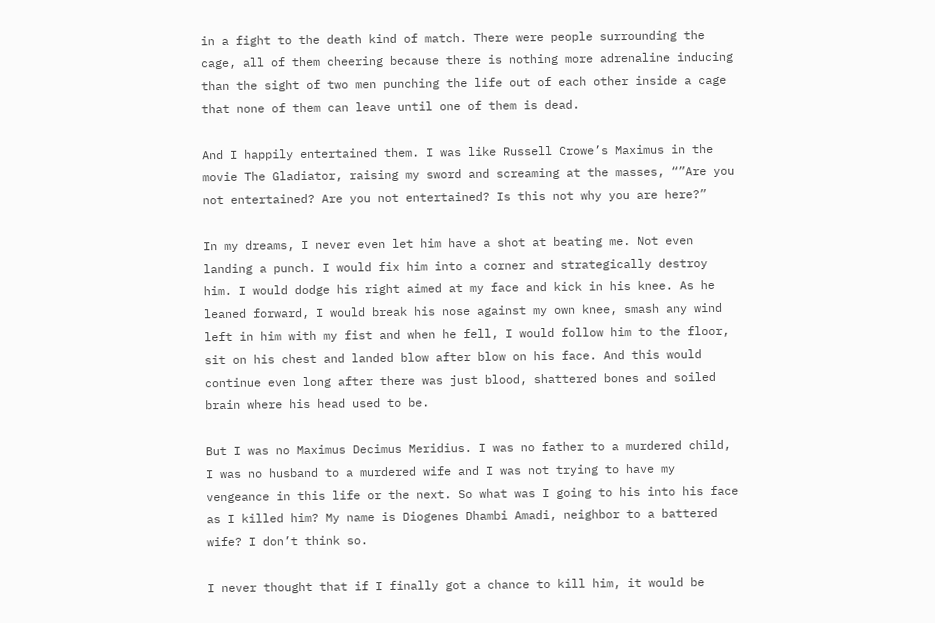in a fight to the death kind of match. There were people surrounding the cage, all of them cheering because there is nothing more adrenaline inducing than the sight of two men punching the life out of each other inside a cage that none of them can leave until one of them is dead.

And I happily entertained them. I was like Russell Crowe’s Maximus in the movie The Gladiator, raising my sword and screaming at the masses, “”Are you not entertained? Are you not entertained? Is this not why you are here?”

In my dreams, I never even let him have a shot at beating me. Not even landing a punch. I would fix him into a corner and strategically destroy him. I would dodge his right aimed at my face and kick in his knee. As he leaned forward, I would break his nose against my own knee, smash any wind left in him with my fist and when he fell, I would follow him to the floor, sit on his chest and landed blow after blow on his face. And this would continue even long after there was just blood, shattered bones and soiled brain where his head used to be.

But I was no Maximus Decimus Meridius. I was no father to a murdered child, I was no husband to a murdered wife and I was not trying to have my vengeance in this life or the next. So what was I going to his into his face as I killed him? My name is Diogenes Dhambi Amadi, neighbor to a battered wife? I don’t think so.

I never thought that if I finally got a chance to kill him, it would be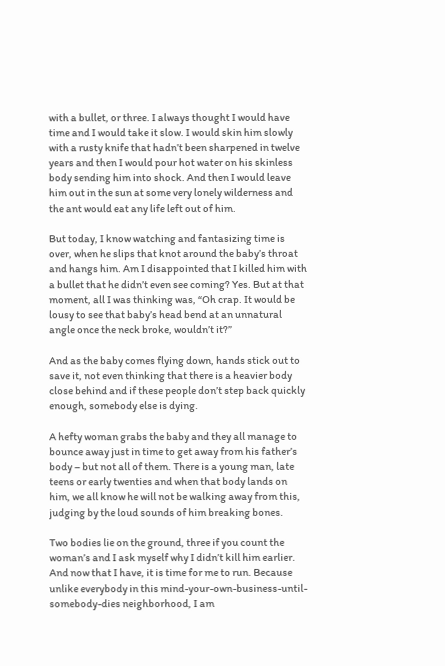with a bullet, or three. I always thought I would have time and I would take it slow. I would skin him slowly with a rusty knife that hadn’t been sharpened in twelve years and then I would pour hot water on his skinless body sending him into shock. And then I would leave him out in the sun at some very lonely wilderness and the ant would eat any life left out of him.

But today, I know watching and fantasizing time is over, when he slips that knot around the baby’s throat and hangs him. Am I disappointed that I killed him with a bullet that he didn’t even see coming? Yes. But at that moment, all I was thinking was, “Oh crap. It would be lousy to see that baby’s head bend at an unnatural angle once the neck broke, wouldn’t it?”

And as the baby comes flying down, hands stick out to save it, not even thinking that there is a heavier body close behind and if these people don’t step back quickly enough, somebody else is dying.

A hefty woman grabs the baby and they all manage to bounce away just in time to get away from his father’s body – but not all of them. There is a young man, late teens or early twenties and when that body lands on him, we all know he will not be walking away from this, judging by the loud sounds of him breaking bones.

Two bodies lie on the ground, three if you count the woman’s and I ask myself why I didn’t kill him earlier. And now that I have, it is time for me to run. Because unlike everybody in this mind-your-own-business-until-somebody-dies neighborhood, I am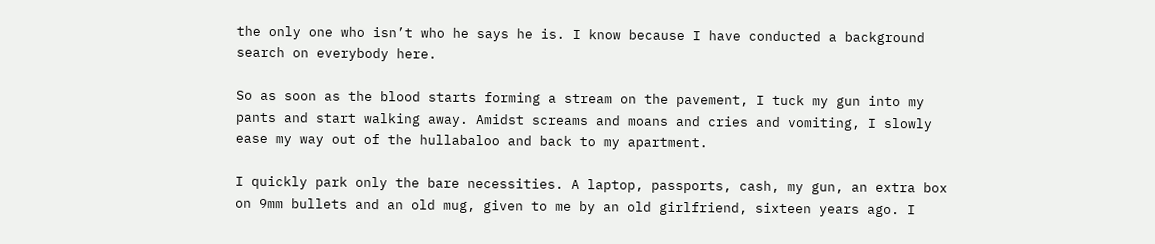the only one who isn’t who he says he is. I know because I have conducted a background search on everybody here.

So as soon as the blood starts forming a stream on the pavement, I tuck my gun into my pants and start walking away. Amidst screams and moans and cries and vomiting, I slowly ease my way out of the hullabaloo and back to my apartment.

I quickly park only the bare necessities. A laptop, passports, cash, my gun, an extra box on 9mm bullets and an old mug, given to me by an old girlfriend, sixteen years ago. I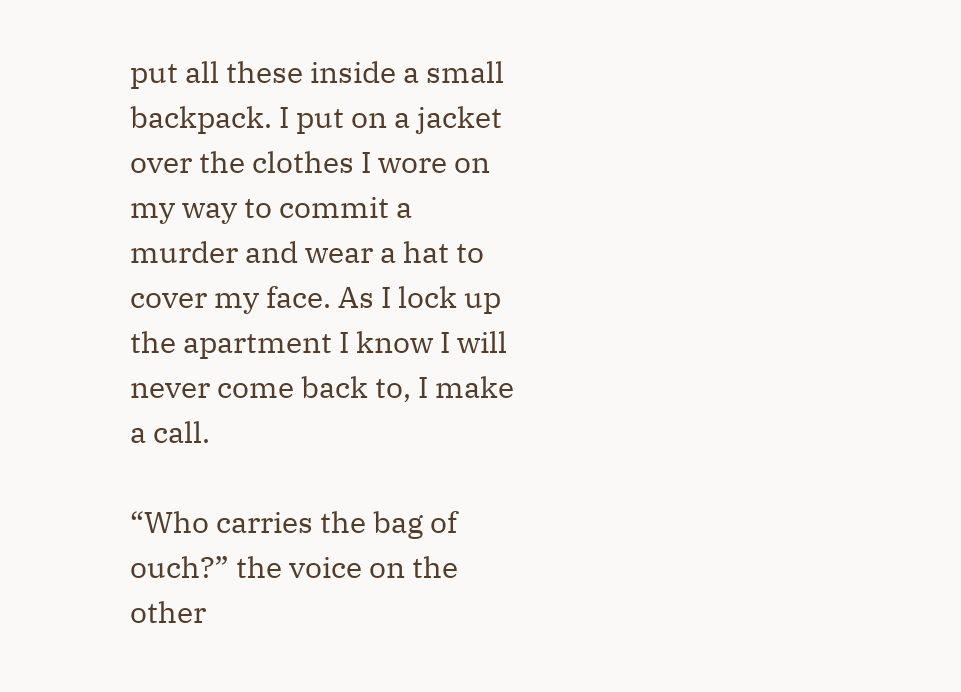put all these inside a small backpack. I put on a jacket over the clothes I wore on my way to commit a murder and wear a hat to cover my face. As I lock up the apartment I know I will never come back to, I make a call.

“Who carries the bag of ouch?” the voice on the other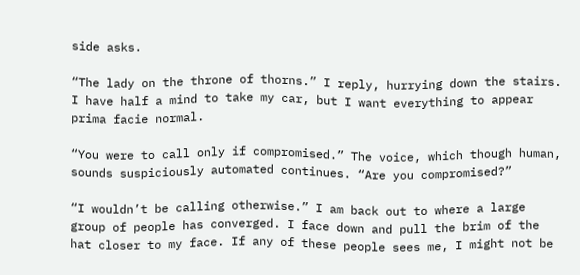side asks.

“The lady on the throne of thorns.” I reply, hurrying down the stairs. I have half a mind to take my car, but I want everything to appear prima facie normal.

“You were to call only if compromised.” The voice, which though human, sounds suspiciously automated continues. “Are you compromised?”

“I wouldn’t be calling otherwise.” I am back out to where a large group of people has converged. I face down and pull the brim of the hat closer to my face. If any of these people sees me, I might not be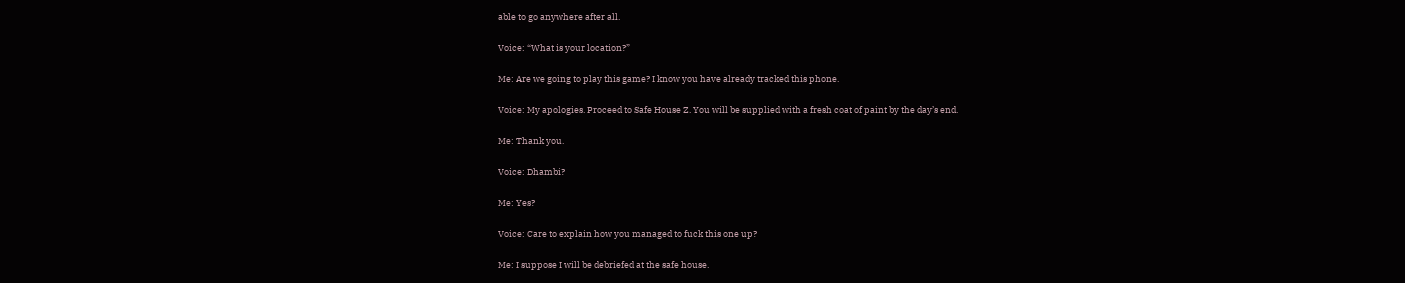able to go anywhere after all.

Voice: “What is your location?”

Me: Are we going to play this game? I know you have already tracked this phone.

Voice: My apologies. Proceed to Safe House Z. You will be supplied with a fresh coat of paint by the day’s end.

Me: Thank you.

Voice: Dhambi?

Me: Yes?

Voice: Care to explain how you managed to fuck this one up?

Me: I suppose I will be debriefed at the safe house.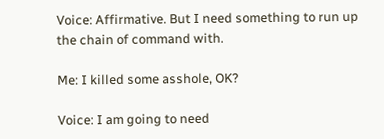Voice: Affirmative. But I need something to run up the chain of command with.

Me: I killed some asshole, OK?

Voice: I am going to need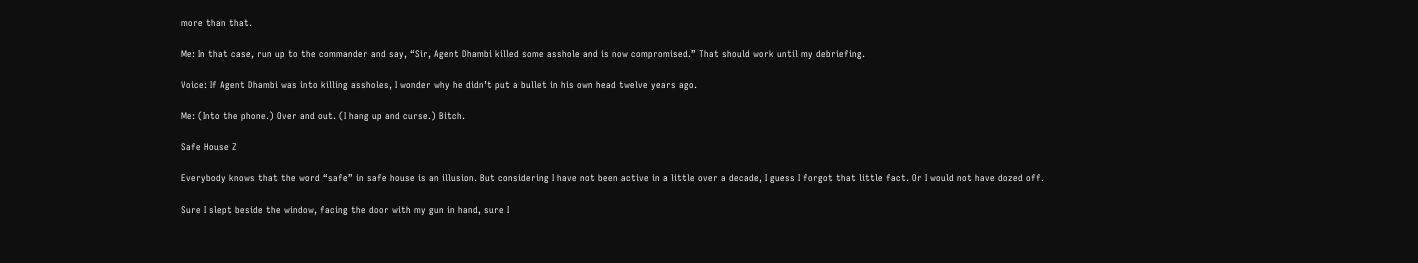more than that.

Me: In that case, run up to the commander and say, “Sir, Agent Dhambi killed some asshole and is now compromised.” That should work until my debriefing.

Voice: If Agent Dhambi was into killing assholes, I wonder why he didn’t put a bullet in his own head twelve years ago.

Me: (Into the phone.) Over and out. (I hang up and curse.) Bitch.

Safe House Z

Everybody knows that the word “safe” in safe house is an illusion. But considering I have not been active in a little over a decade, I guess I forgot that little fact. Or I would not have dozed off.

Sure I slept beside the window, facing the door with my gun in hand, sure I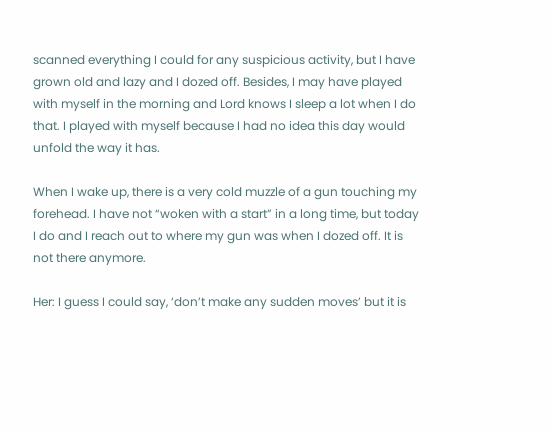scanned everything I could for any suspicious activity, but I have grown old and lazy and I dozed off. Besides, I may have played with myself in the morning and Lord knows I sleep a lot when I do that. I played with myself because I had no idea this day would unfold the way it has.

When I wake up, there is a very cold muzzle of a gun touching my forehead. I have not “woken with a start” in a long time, but today I do and I reach out to where my gun was when I dozed off. It is not there anymore.

Her: I guess I could say, ‘don’t make any sudden moves’ but it is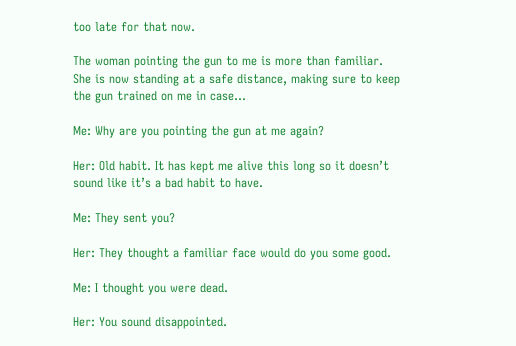too late for that now.

The woman pointing the gun to me is more than familiar. She is now standing at a safe distance, making sure to keep the gun trained on me in case…

Me: Why are you pointing the gun at me again?

Her: Old habit. It has kept me alive this long so it doesn’t sound like it’s a bad habit to have.

Me: They sent you?

Her: They thought a familiar face would do you some good.

Me: I thought you were dead.

Her: You sound disappointed.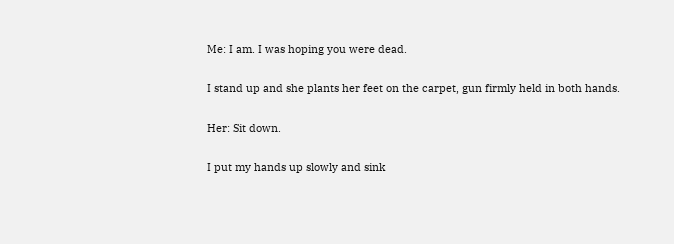Me: I am. I was hoping you were dead.

I stand up and she plants her feet on the carpet, gun firmly held in both hands.

Her: Sit down.

I put my hands up slowly and sink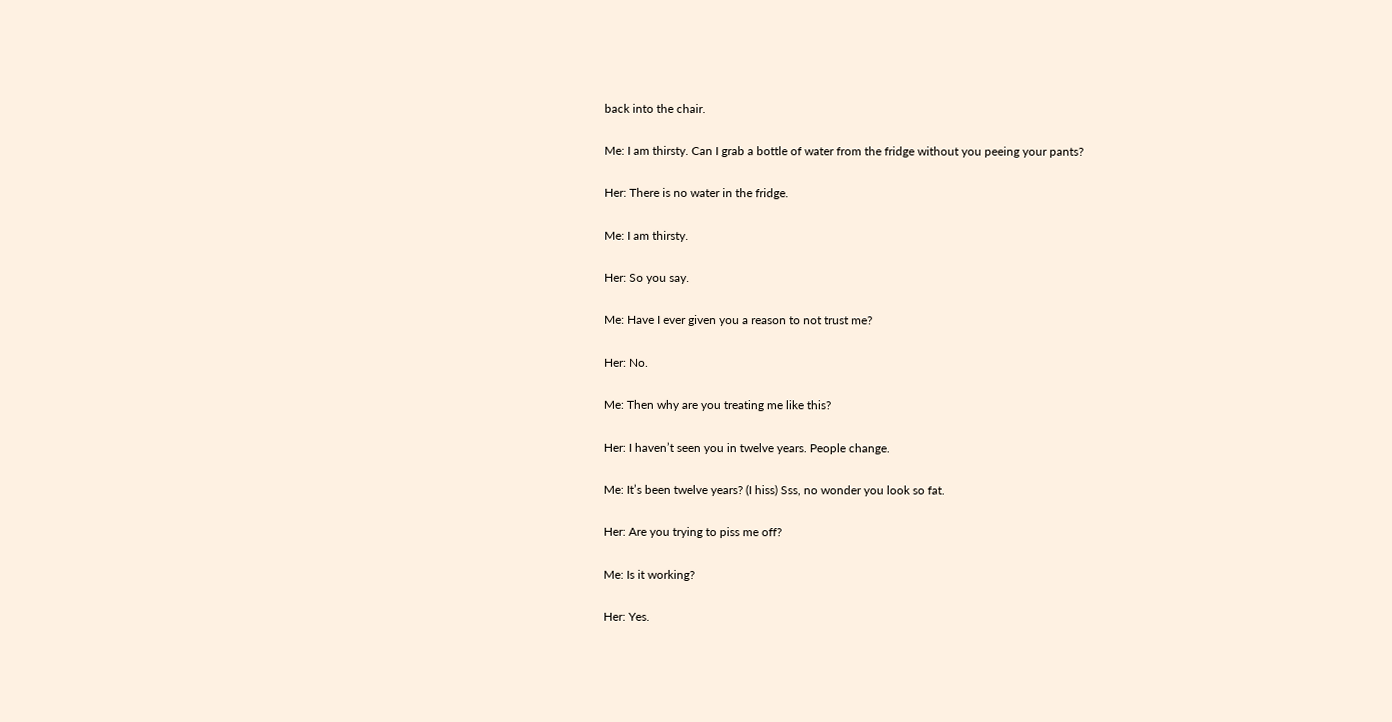back into the chair.

Me: I am thirsty. Can I grab a bottle of water from the fridge without you peeing your pants?

Her: There is no water in the fridge.

Me: I am thirsty.

Her: So you say.

Me: Have I ever given you a reason to not trust me?

Her: No.

Me: Then why are you treating me like this?

Her: I haven’t seen you in twelve years. People change.

Me: It’s been twelve years? (I hiss) Sss, no wonder you look so fat.

Her: Are you trying to piss me off?

Me: Is it working?

Her: Yes.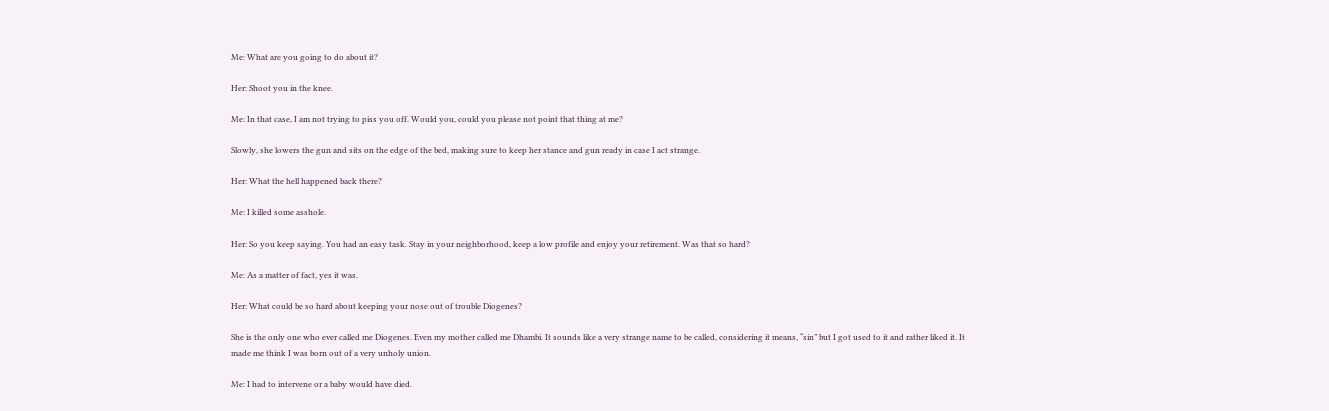Me: What are you going to do about it?

Her: Shoot you in the knee.

Me: In that case, I am not trying to piss you off. Would you, could you please not point that thing at me?

Slowly, she lowers the gun and sits on the edge of the bed, making sure to keep her stance and gun ready in case I act strange.

Her: What the hell happened back there?

Me: I killed some asshole.

Her: So you keep saying. You had an easy task. Stay in your neighborhood, keep a low profile and enjoy your retirement. Was that so hard?

Me: As a matter of fact, yes it was.

Her: What could be so hard about keeping your nose out of trouble Diogenes?

She is the only one who ever called me Diogenes. Even my mother called me Dhambi. It sounds like a very strange name to be called, considering it means, “sin” but I got used to it and rather liked it. It made me think I was born out of a very unholy union.

Me: I had to intervene or a baby would have died.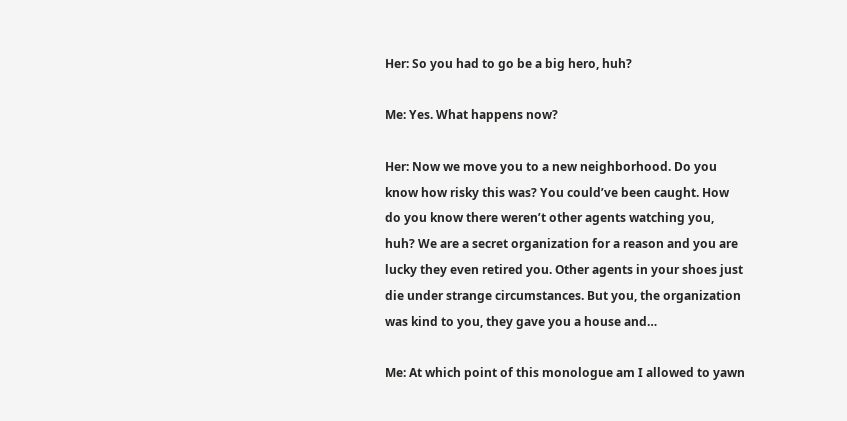Her: So you had to go be a big hero, huh?

Me: Yes. What happens now?

Her: Now we move you to a new neighborhood. Do you know how risky this was? You could’ve been caught. How do you know there weren’t other agents watching you, huh? We are a secret organization for a reason and you are lucky they even retired you. Other agents in your shoes just die under strange circumstances. But you, the organization was kind to you, they gave you a house and…

Me: At which point of this monologue am I allowed to yawn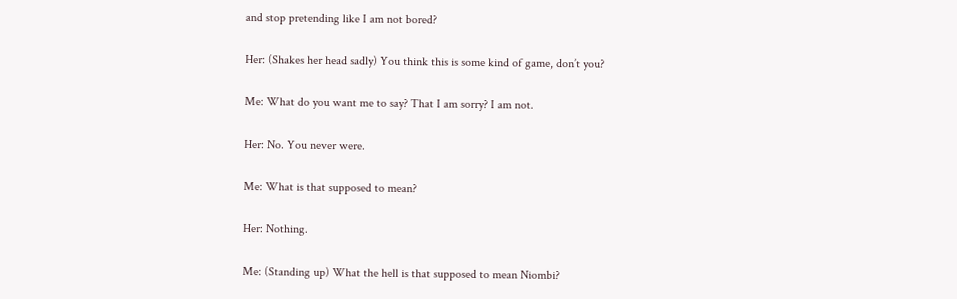and stop pretending like I am not bored?

Her: (Shakes her head sadly) You think this is some kind of game, don’t you?

Me: What do you want me to say? That I am sorry? I am not.

Her: No. You never were.

Me: What is that supposed to mean?

Her: Nothing.

Me: (Standing up) What the hell is that supposed to mean Niombi?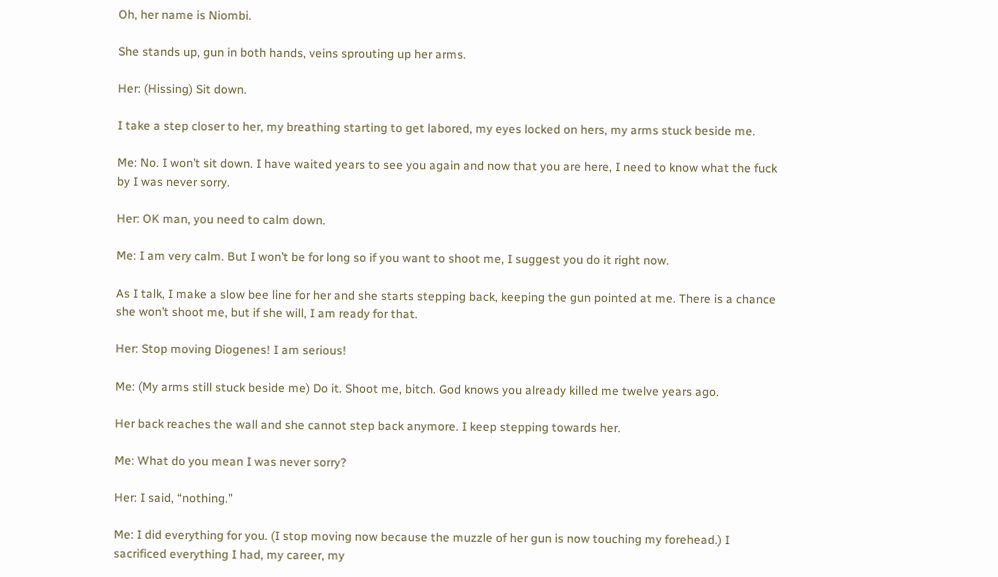Oh, her name is Niombi.

She stands up, gun in both hands, veins sprouting up her arms.

Her: (Hissing) Sit down.

I take a step closer to her, my breathing starting to get labored, my eyes locked on hers, my arms stuck beside me.

Me: No. I won’t sit down. I have waited years to see you again and now that you are here, I need to know what the fuck by I was never sorry.

Her: OK man, you need to calm down.

Me: I am very calm. But I won’t be for long so if you want to shoot me, I suggest you do it right now.

As I talk, I make a slow bee line for her and she starts stepping back, keeping the gun pointed at me. There is a chance she won’t shoot me, but if she will, I am ready for that.

Her: Stop moving Diogenes! I am serious!

Me: (My arms still stuck beside me) Do it. Shoot me, bitch. God knows you already killed me twelve years ago.

Her back reaches the wall and she cannot step back anymore. I keep stepping towards her.

Me: What do you mean I was never sorry?

Her: I said, “nothing.”

Me: I did everything for you. (I stop moving now because the muzzle of her gun is now touching my forehead.) I sacrificed everything I had, my career, my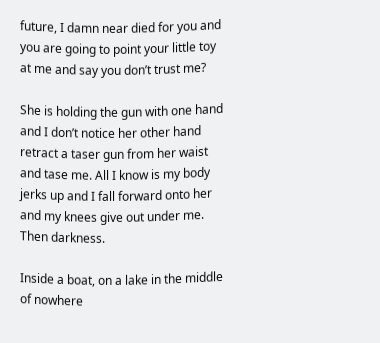future, I damn near died for you and you are going to point your little toy at me and say you don’t trust me?

She is holding the gun with one hand and I don’t notice her other hand retract a taser gun from her waist and tase me. All I know is my body jerks up and I fall forward onto her and my knees give out under me.  Then darkness.

Inside a boat, on a lake in the middle of nowhere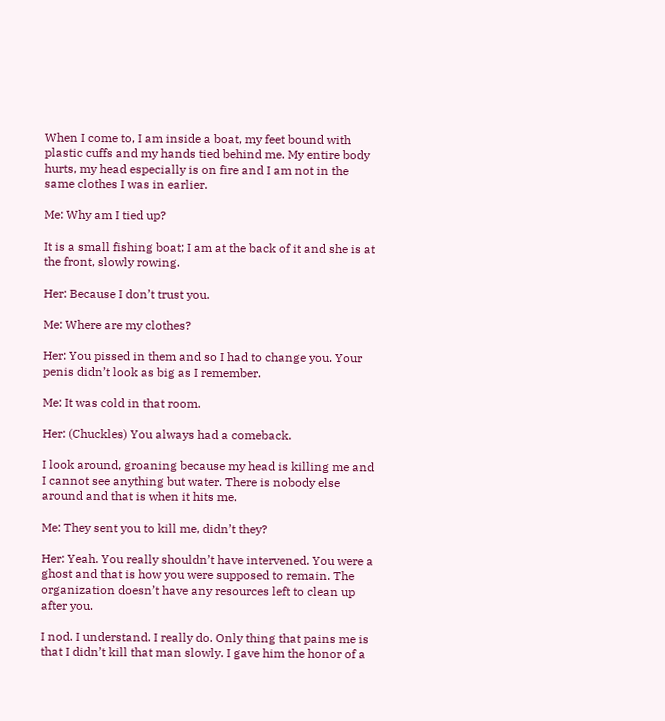When I come to, I am inside a boat, my feet bound with plastic cuffs and my hands tied behind me. My entire body hurts, my head especially is on fire and I am not in the same clothes I was in earlier.

Me: Why am I tied up?

It is a small fishing boat; I am at the back of it and she is at the front, slowly rowing.

Her: Because I don’t trust you.

Me: Where are my clothes?

Her: You pissed in them and so I had to change you. Your penis didn’t look as big as I remember.

Me: It was cold in that room.

Her: (Chuckles) You always had a comeback.

I look around, groaning because my head is killing me and I cannot see anything but water. There is nobody else around and that is when it hits me.

Me: They sent you to kill me, didn’t they?

Her: Yeah. You really shouldn’t have intervened. You were a ghost and that is how you were supposed to remain. The organization doesn’t have any resources left to clean up after you.

I nod. I understand. I really do. Only thing that pains me is that I didn’t kill that man slowly. I gave him the honor of a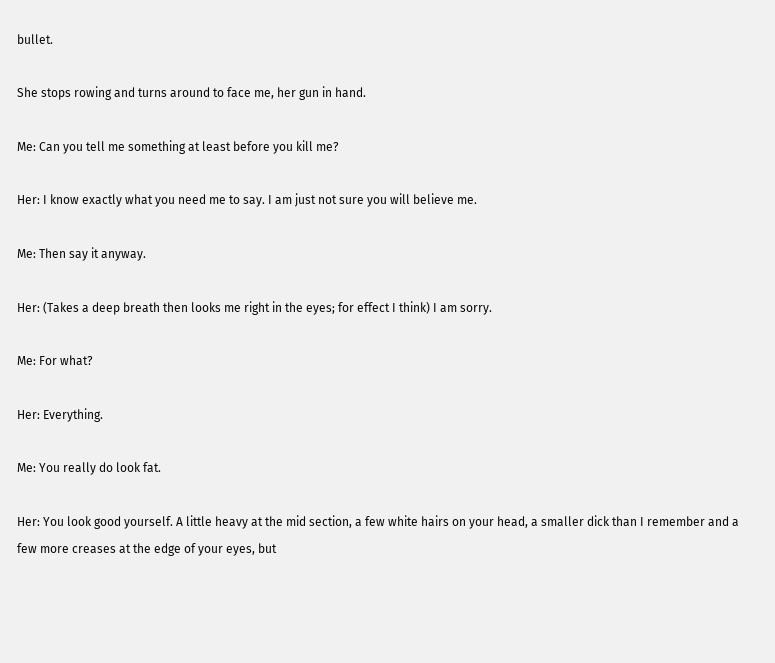bullet.

She stops rowing and turns around to face me, her gun in hand.

Me: Can you tell me something at least before you kill me?

Her: I know exactly what you need me to say. I am just not sure you will believe me.

Me: Then say it anyway.

Her: (Takes a deep breath then looks me right in the eyes; for effect I think) I am sorry.

Me: For what?

Her: Everything.

Me: You really do look fat.

Her: You look good yourself. A little heavy at the mid section, a few white hairs on your head, a smaller dick than I remember and a few more creases at the edge of your eyes, but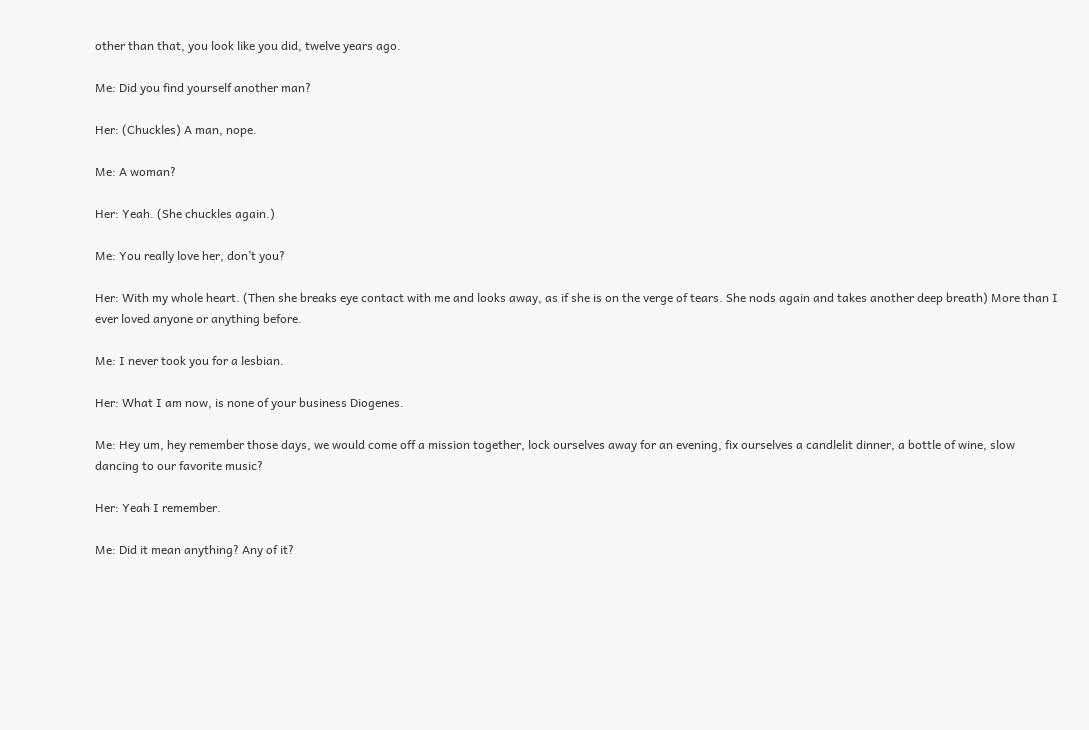other than that, you look like you did, twelve years ago.

Me: Did you find yourself another man?

Her: (Chuckles) A man, nope.

Me: A woman?

Her: Yeah. (She chuckles again.)

Me: You really love her, don’t you?

Her: With my whole heart. (Then she breaks eye contact with me and looks away, as if she is on the verge of tears. She nods again and takes another deep breath) More than I ever loved anyone or anything before.

Me: I never took you for a lesbian.

Her: What I am now, is none of your business Diogenes.

Me: Hey um, hey remember those days, we would come off a mission together, lock ourselves away for an evening, fix ourselves a candlelit dinner, a bottle of wine, slow dancing to our favorite music?

Her: Yeah I remember.

Me: Did it mean anything? Any of it?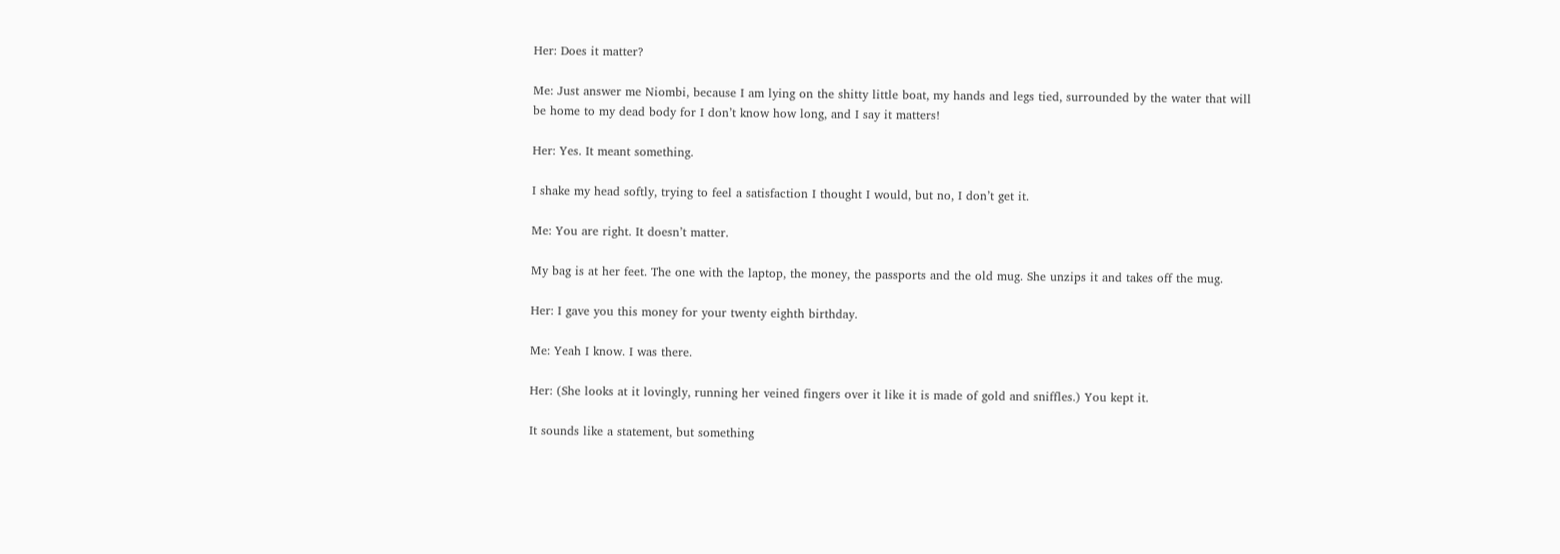Her: Does it matter?

Me: Just answer me Niombi, because I am lying on the shitty little boat, my hands and legs tied, surrounded by the water that will be home to my dead body for I don’t know how long, and I say it matters!

Her: Yes. It meant something.

I shake my head softly, trying to feel a satisfaction I thought I would, but no, I don’t get it.

Me: You are right. It doesn’t matter.

My bag is at her feet. The one with the laptop, the money, the passports and the old mug. She unzips it and takes off the mug.

Her: I gave you this money for your twenty eighth birthday.

Me: Yeah I know. I was there.

Her: (She looks at it lovingly, running her veined fingers over it like it is made of gold and sniffles.) You kept it.

It sounds like a statement, but something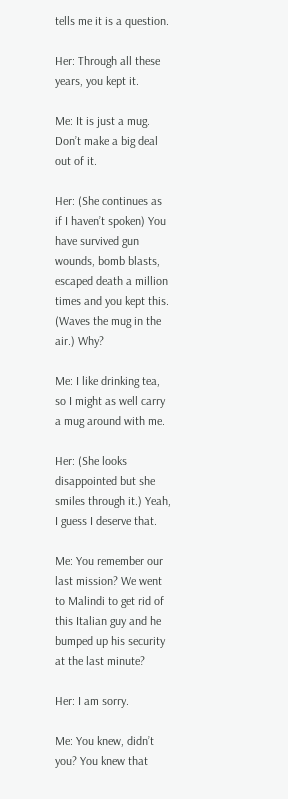tells me it is a question.

Her: Through all these years, you kept it.

Me: It is just a mug. Don’t make a big deal out of it.

Her: (She continues as if I haven’t spoken) You have survived gun wounds, bomb blasts, escaped death a million times and you kept this. (Waves the mug in the air.) Why?

Me: I like drinking tea, so I might as well carry a mug around with me.

Her: (She looks disappointed but she smiles through it.) Yeah, I guess I deserve that.

Me: You remember our last mission? We went to Malindi to get rid of this Italian guy and he bumped up his security at the last minute?

Her: I am sorry.

Me: You knew, didn’t you? You knew that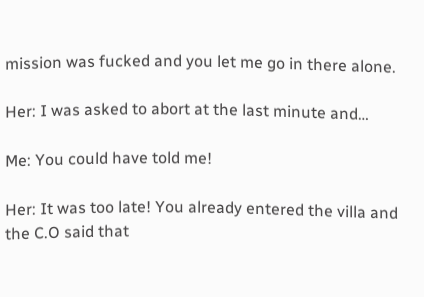mission was fucked and you let me go in there alone.

Her: I was asked to abort at the last minute and…

Me: You could have told me!

Her: It was too late! You already entered the villa and the C.O said that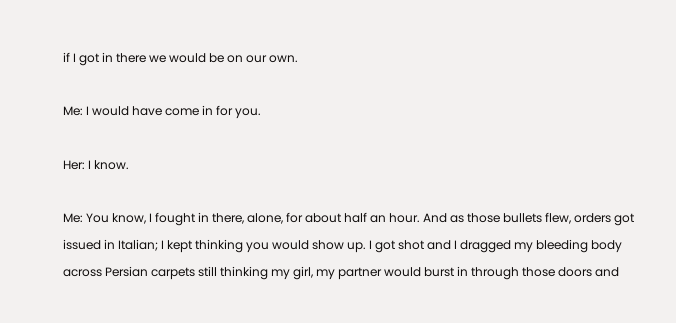if I got in there we would be on our own.

Me: I would have come in for you.

Her: I know.

Me: You know, I fought in there, alone, for about half an hour. And as those bullets flew, orders got issued in Italian; I kept thinking you would show up. I got shot and I dragged my bleeding body across Persian carpets still thinking my girl, my partner would burst in through those doors and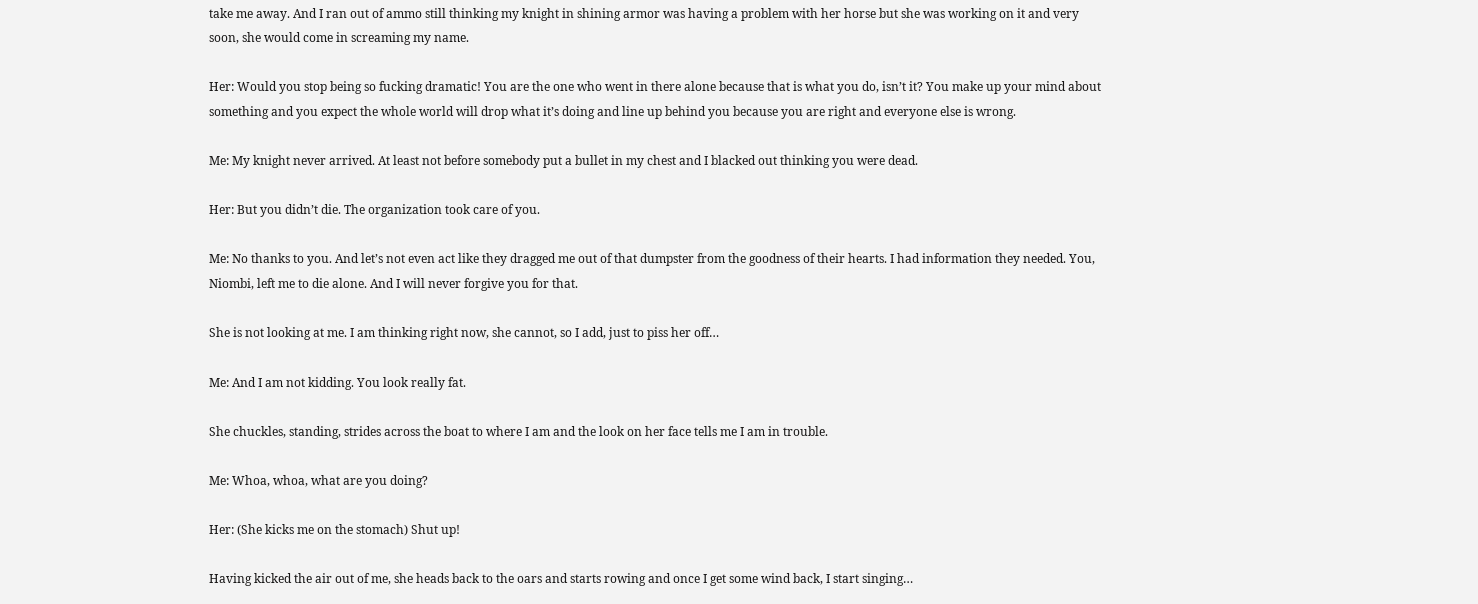take me away. And I ran out of ammo still thinking my knight in shining armor was having a problem with her horse but she was working on it and very soon, she would come in screaming my name.

Her: Would you stop being so fucking dramatic! You are the one who went in there alone because that is what you do, isn’t it? You make up your mind about something and you expect the whole world will drop what it’s doing and line up behind you because you are right and everyone else is wrong.

Me: My knight never arrived. At least not before somebody put a bullet in my chest and I blacked out thinking you were dead.

Her: But you didn’t die. The organization took care of you.

Me: No thanks to you. And let’s not even act like they dragged me out of that dumpster from the goodness of their hearts. I had information they needed. You, Niombi, left me to die alone. And I will never forgive you for that.

She is not looking at me. I am thinking right now, she cannot, so I add, just to piss her off…

Me: And I am not kidding. You look really fat.

She chuckles, standing, strides across the boat to where I am and the look on her face tells me I am in trouble.

Me: Whoa, whoa, what are you doing?

Her: (She kicks me on the stomach) Shut up!

Having kicked the air out of me, she heads back to the oars and starts rowing and once I get some wind back, I start singing…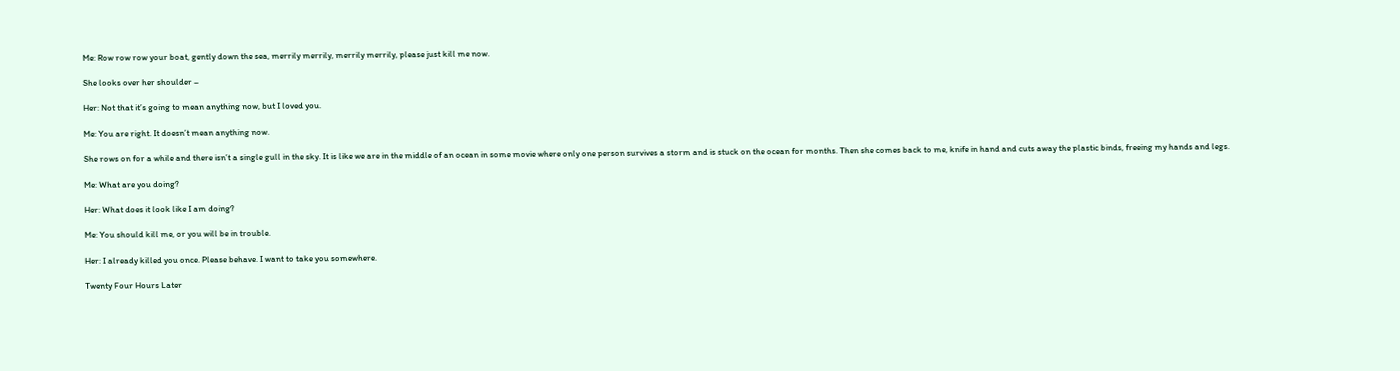Me: Row row row your boat, gently down the sea, merrily merrily, merrily merrily, please just kill me now.

She looks over her shoulder –

Her: Not that it’s going to mean anything now, but I loved you.

Me: You are right. It doesn’t mean anything now.

She rows on for a while and there isn’t a single gull in the sky. It is like we are in the middle of an ocean in some movie where only one person survives a storm and is stuck on the ocean for months. Then she comes back to me, knife in hand and cuts away the plastic binds, freeing my hands and legs.

Me: What are you doing?

Her: What does it look like I am doing?

Me: You should kill me, or you will be in trouble.

Her: I already killed you once. Please behave. I want to take you somewhere.

Twenty Four Hours Later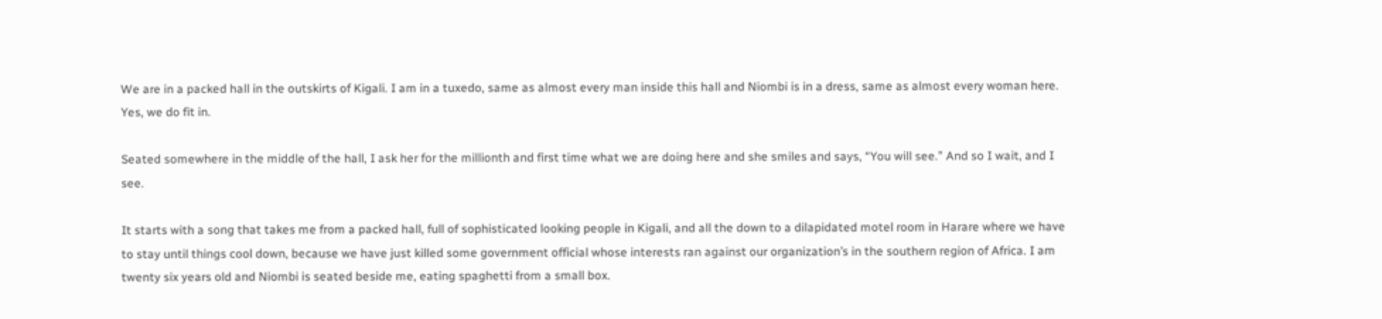We are in a packed hall in the outskirts of Kigali. I am in a tuxedo, same as almost every man inside this hall and Niombi is in a dress, same as almost every woman here. Yes, we do fit in.

Seated somewhere in the middle of the hall, I ask her for the millionth and first time what we are doing here and she smiles and says, “You will see.” And so I wait, and I see.

It starts with a song that takes me from a packed hall, full of sophisticated looking people in Kigali, and all the down to a dilapidated motel room in Harare where we have to stay until things cool down, because we have just killed some government official whose interests ran against our organization’s in the southern region of Africa. I am twenty six years old and Niombi is seated beside me, eating spaghetti from a small box.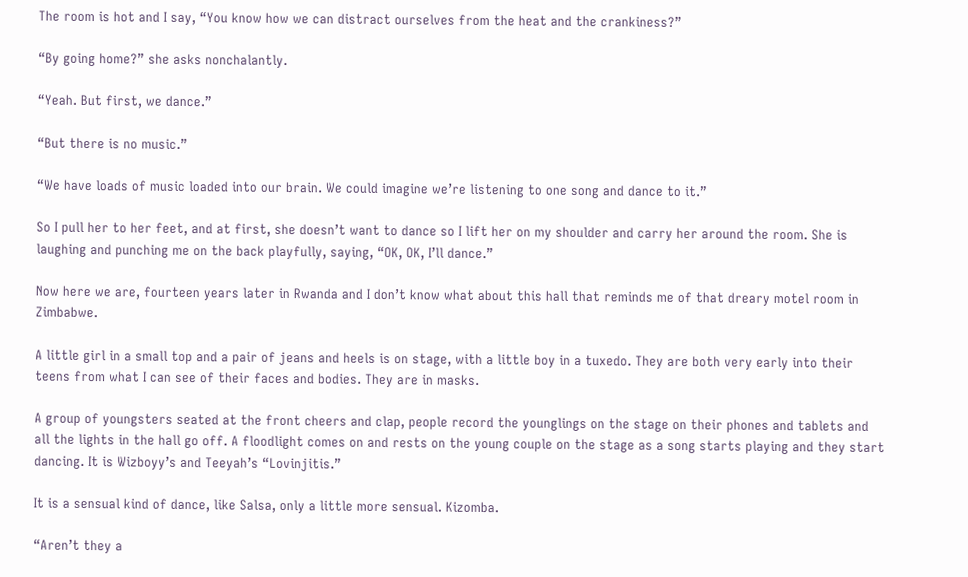The room is hot and I say, “You know how we can distract ourselves from the heat and the crankiness?”

“By going home?” she asks nonchalantly.

“Yeah. But first, we dance.”

“But there is no music.”

“We have loads of music loaded into our brain. We could imagine we’re listening to one song and dance to it.”

So I pull her to her feet, and at first, she doesn’t want to dance so I lift her on my shoulder and carry her around the room. She is laughing and punching me on the back playfully, saying, “OK, OK, I’ll dance.”

Now here we are, fourteen years later in Rwanda and I don’t know what about this hall that reminds me of that dreary motel room in Zimbabwe.

A little girl in a small top and a pair of jeans and heels is on stage, with a little boy in a tuxedo. They are both very early into their teens from what I can see of their faces and bodies. They are in masks.

A group of youngsters seated at the front cheers and clap, people record the younglings on the stage on their phones and tablets and all the lights in the hall go off. A floodlight comes on and rests on the young couple on the stage as a song starts playing and they start dancing. It is Wizboyy’s and Teeyah’s “Lovinjitis.”

It is a sensual kind of dance, like Salsa, only a little more sensual. Kizomba.

“Aren’t they a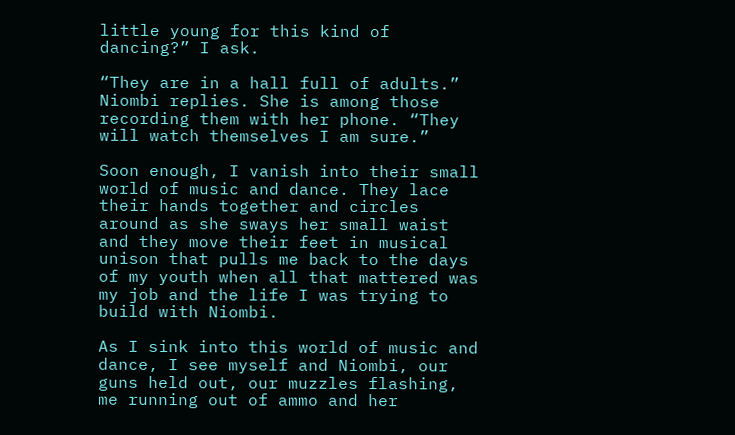little young for this kind of dancing?” I ask.

“They are in a hall full of adults.” Niombi replies. She is among those recording them with her phone. “They will watch themselves I am sure.”

Soon enough, I vanish into their small world of music and dance. They lace their hands together and circles around as she sways her small waist and they move their feet in musical unison that pulls me back to the days of my youth when all that mattered was my job and the life I was trying to build with Niombi.

As I sink into this world of music and dance, I see myself and Niombi, our guns held out, our muzzles flashing, me running out of ammo and her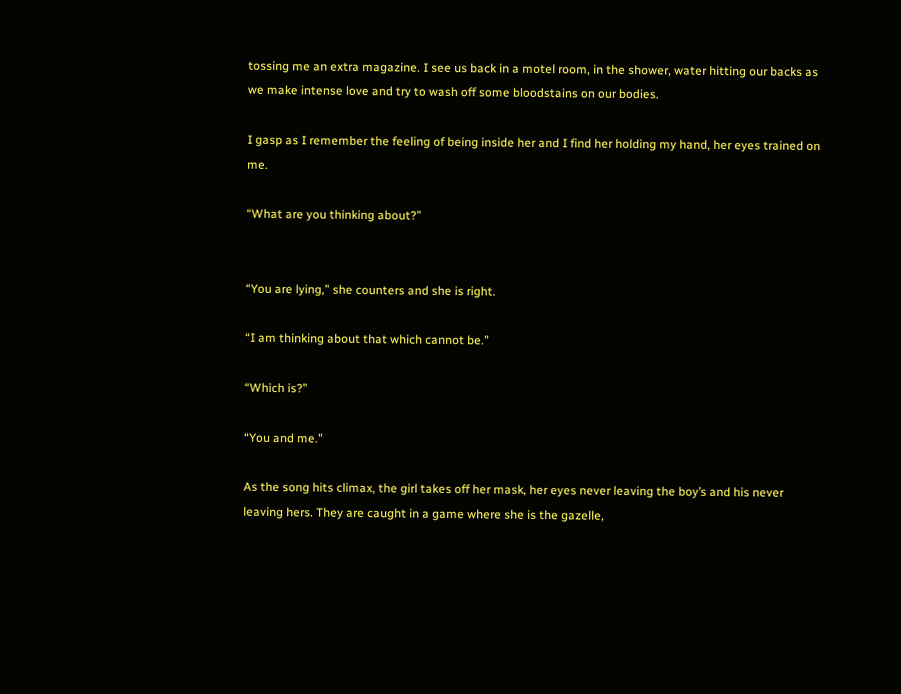tossing me an extra magazine. I see us back in a motel room, in the shower, water hitting our backs as we make intense love and try to wash off some bloodstains on our bodies.

I gasp as I remember the feeling of being inside her and I find her holding my hand, her eyes trained on me.

“What are you thinking about?”


“You are lying,” she counters and she is right.

“I am thinking about that which cannot be.”

“Which is?”

“You and me.”

As the song hits climax, the girl takes off her mask, her eyes never leaving the boy’s and his never leaving hers. They are caught in a game where she is the gazelle,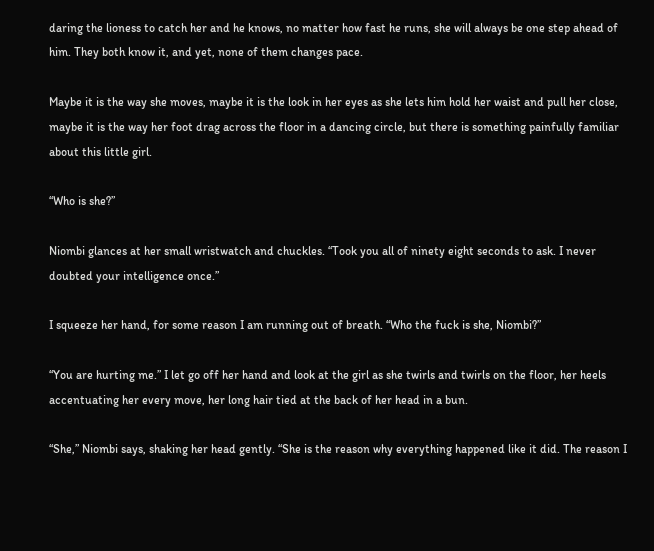daring the lioness to catch her and he knows, no matter how fast he runs, she will always be one step ahead of him. They both know it, and yet, none of them changes pace.

Maybe it is the way she moves, maybe it is the look in her eyes as she lets him hold her waist and pull her close, maybe it is the way her foot drag across the floor in a dancing circle, but there is something painfully familiar about this little girl.

“Who is she?”

Niombi glances at her small wristwatch and chuckles. “Took you all of ninety eight seconds to ask. I never doubted your intelligence once.”

I squeeze her hand, for some reason I am running out of breath. “Who the fuck is she, Niombi?”

“You are hurting me.” I let go off her hand and look at the girl as she twirls and twirls on the floor, her heels accentuating her every move, her long hair tied at the back of her head in a bun.

“She,” Niombi says, shaking her head gently. “She is the reason why everything happened like it did. The reason I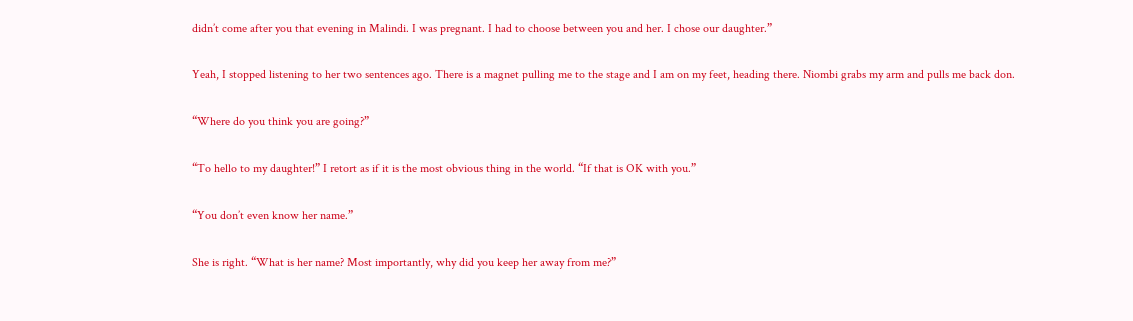didn’t come after you that evening in Malindi. I was pregnant. I had to choose between you and her. I chose our daughter.”

Yeah, I stopped listening to her two sentences ago. There is a magnet pulling me to the stage and I am on my feet, heading there. Niombi grabs my arm and pulls me back don.

“Where do you think you are going?”

“To hello to my daughter!” I retort as if it is the most obvious thing in the world. “If that is OK with you.”

“You don’t even know her name.”

She is right. “What is her name? Most importantly, why did you keep her away from me?”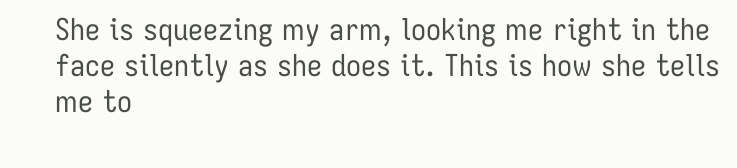She is squeezing my arm, looking me right in the face silently as she does it. This is how she tells me to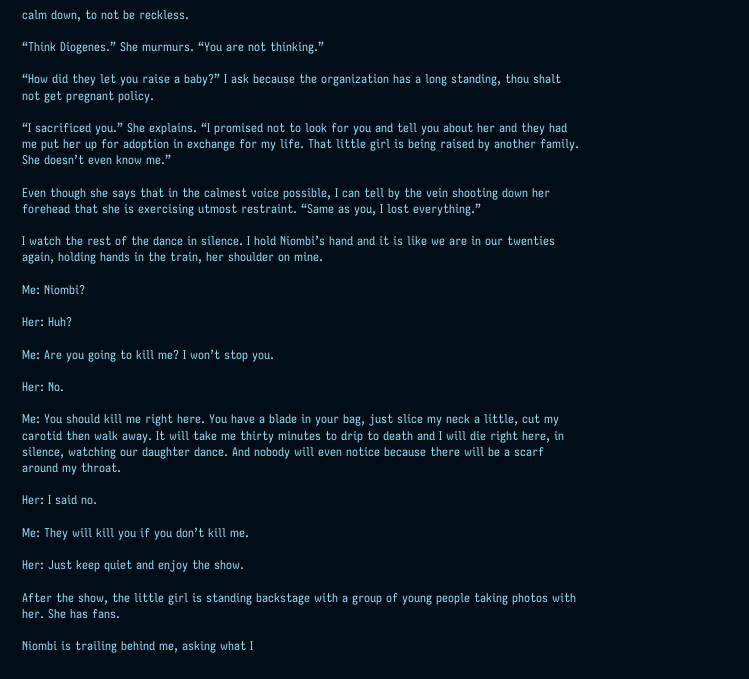calm down, to not be reckless.

“Think Diogenes.” She murmurs. “You are not thinking.”

“How did they let you raise a baby?” I ask because the organization has a long standing, thou shalt not get pregnant policy.

“I sacrificed you.” She explains. “I promised not to look for you and tell you about her and they had me put her up for adoption in exchange for my life. That little girl is being raised by another family. She doesn’t even know me.”

Even though she says that in the calmest voice possible, I can tell by the vein shooting down her forehead that she is exercising utmost restraint. “Same as you, I lost everything.”

I watch the rest of the dance in silence. I hold Niombi’s hand and it is like we are in our twenties again, holding hands in the train, her shoulder on mine.

Me: Niombi?

Her: Huh?

Me: Are you going to kill me? I won’t stop you.

Her: No.

Me: You should kill me right here. You have a blade in your bag, just slice my neck a little, cut my carotid then walk away. It will take me thirty minutes to drip to death and I will die right here, in silence, watching our daughter dance. And nobody will even notice because there will be a scarf around my throat.

Her: I said no.

Me: They will kill you if you don’t kill me.

Her: Just keep quiet and enjoy the show.

After the show, the little girl is standing backstage with a group of young people taking photos with her. She has fans.

Niombi is trailing behind me, asking what I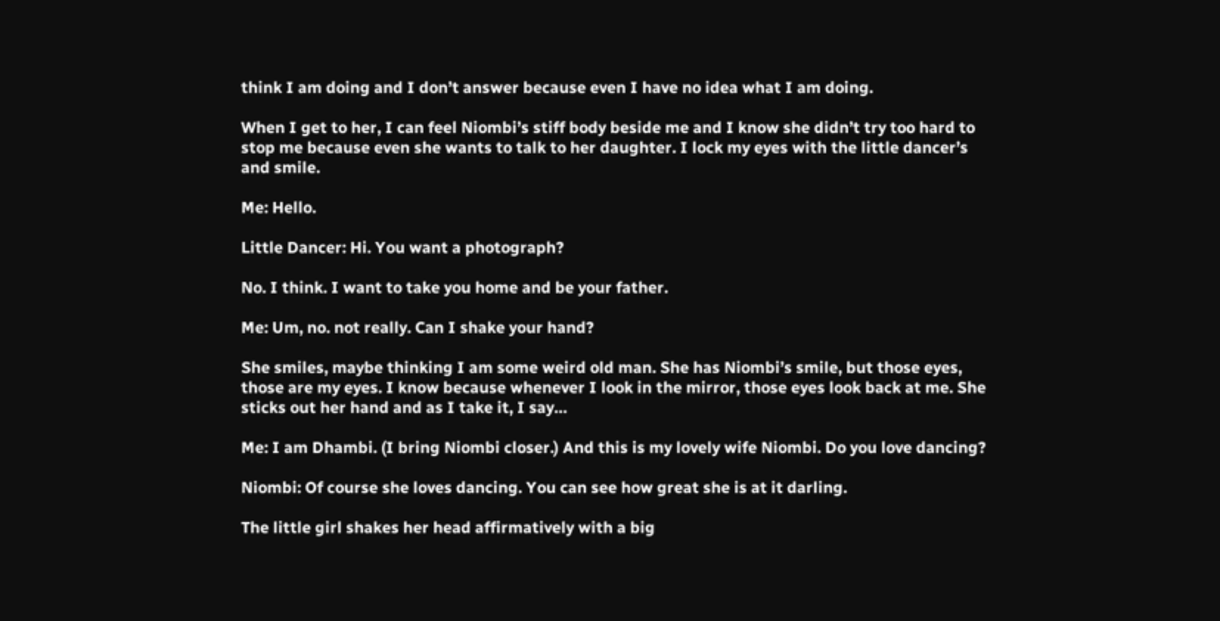think I am doing and I don’t answer because even I have no idea what I am doing.

When I get to her, I can feel Niombi’s stiff body beside me and I know she didn’t try too hard to stop me because even she wants to talk to her daughter. I lock my eyes with the little dancer’s and smile.

Me: Hello.

Little Dancer: Hi. You want a photograph?

No. I think. I want to take you home and be your father.

Me: Um, no. not really. Can I shake your hand?

She smiles, maybe thinking I am some weird old man. She has Niombi’s smile, but those eyes, those are my eyes. I know because whenever I look in the mirror, those eyes look back at me. She sticks out her hand and as I take it, I say…

Me: I am Dhambi. (I bring Niombi closer.) And this is my lovely wife Niombi. Do you love dancing?

Niombi: Of course she loves dancing. You can see how great she is at it darling.

The little girl shakes her head affirmatively with a big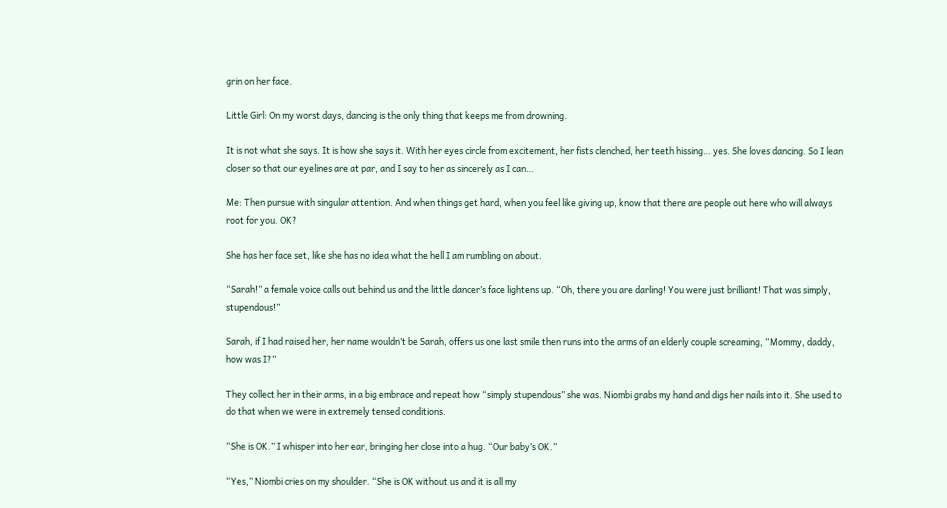grin on her face.

Little Girl: On my worst days, dancing is the only thing that keeps me from drowning.

It is not what she says. It is how she says it. With her eyes circle from excitement, her fists clenched, her teeth hissing… yes. She loves dancing. So I lean closer so that our eyelines are at par, and I say to her as sincerely as I can…

Me: Then pursue with singular attention. And when things get hard, when you feel like giving up, know that there are people out here who will always root for you. OK?

She has her face set, like she has no idea what the hell I am rumbling on about.

“Sarah!” a female voice calls out behind us and the little dancer’s face lightens up. “Oh, there you are darling! You were just brilliant! That was simply, stupendous!”

Sarah, if I had raised her, her name wouldn’t be Sarah, offers us one last smile then runs into the arms of an elderly couple screaming, “Mommy, daddy, how was I?”

They collect her in their arms, in a big embrace and repeat how “simply stupendous” she was. Niombi grabs my hand and digs her nails into it. She used to do that when we were in extremely tensed conditions.

“She is OK.” I whisper into her ear, bringing her close into a hug. “Our baby’s OK.”

“Yes,” Niombi cries on my shoulder. “She is OK without us and it is all my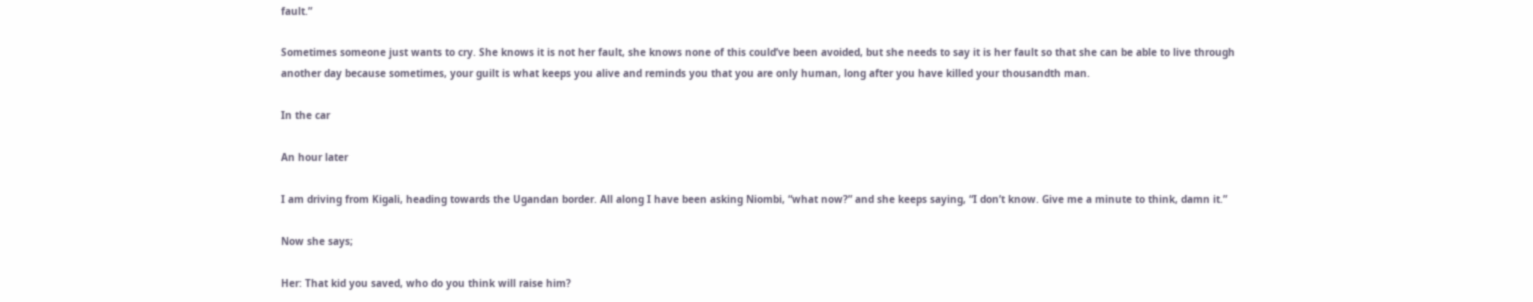fault.”

Sometimes someone just wants to cry. She knows it is not her fault, she knows none of this could’ve been avoided, but she needs to say it is her fault so that she can be able to live through another day because sometimes, your guilt is what keeps you alive and reminds you that you are only human, long after you have killed your thousandth man.

In the car

An hour later

I am driving from Kigali, heading towards the Ugandan border. All along I have been asking Niombi, “what now?” and she keeps saying, “I don’t know. Give me a minute to think, damn it.”

Now she says;

Her: That kid you saved, who do you think will raise him?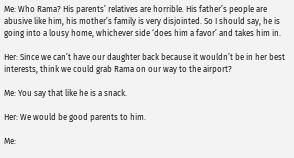Me: Who Rama? His parents’ relatives are horrible. His father’s people are abusive like him, his mother’s family is very disjointed. So I should say, he is going into a lousy home, whichever side ‘does him a favor’ and takes him in.

Her: Since we can’t have our daughter back because it wouldn’t be in her best interests, think we could grab Rama on our way to the airport?

Me: You say that like he is a snack.

Her: We would be good parents to him.

Me: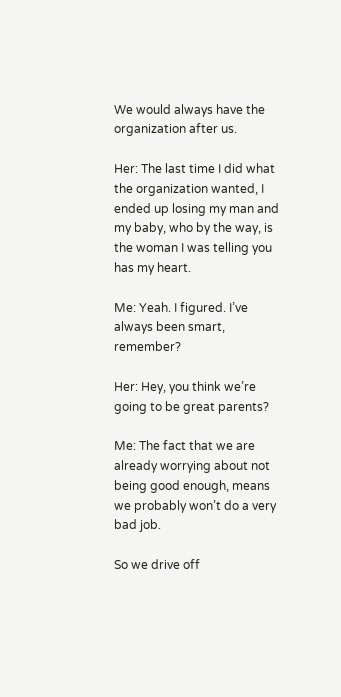We would always have the organization after us.

Her: The last time I did what the organization wanted, I ended up losing my man and my baby, who by the way, is the woman I was telling you has my heart.

Me: Yeah. I figured. I’ve always been smart, remember?

Her: Hey, you think we’re going to be great parents?

Me: The fact that we are already worrying about not being good enough, means we probably won’t do a very bad job.

So we drive off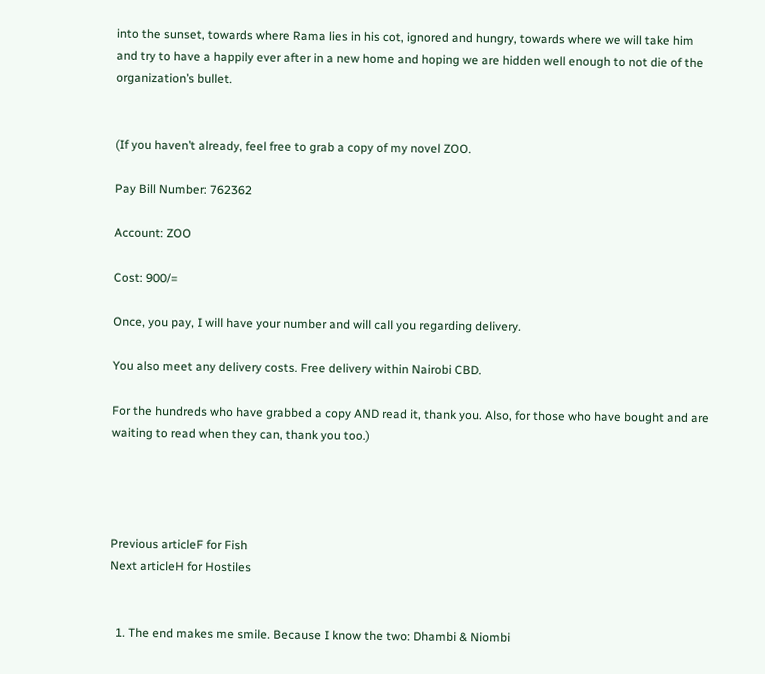into the sunset, towards where Rama lies in his cot, ignored and hungry, towards where we will take him and try to have a happily ever after in a new home and hoping we are hidden well enough to not die of the organization’s bullet.


(If you haven’t already, feel free to grab a copy of my novel ZOO.

Pay Bill Number: 762362

Account: ZOO

Cost: 900/=

Once, you pay, I will have your number and will call you regarding delivery.

You also meet any delivery costs. Free delivery within Nairobi CBD.

For the hundreds who have grabbed a copy AND read it, thank you. Also, for those who have bought and are waiting to read when they can, thank you too.)




Previous articleF for Fish
Next articleH for Hostiles


  1. The end makes me smile. Because I know the two: Dhambi & Niombi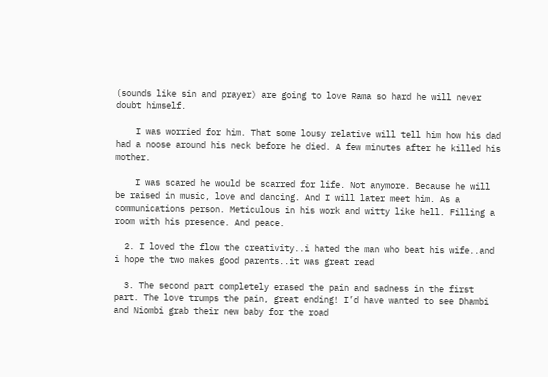(sounds like sin and prayer) are going to love Rama so hard he will never doubt himself.

    I was worried for him. That some lousy relative will tell him how his dad had a noose around his neck before he died. A few minutes after he killed his mother.

    I was scared he would be scarred for life. Not anymore. Because he will be raised in music, love and dancing. And I will later meet him. As a communications person. Meticulous in his work and witty like hell. Filling a room with his presence. And peace.

  2. I loved the flow the creativity..i hated the man who beat his wife..and i hope the two makes good parents..it was great read

  3. The second part completely erased the pain and sadness in the first part. The love trumps the pain, great ending! I’d have wanted to see Dhambi and Niombi grab their new baby for the road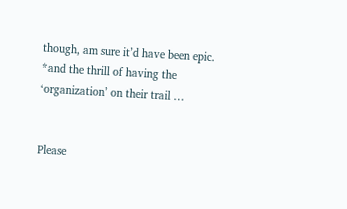though, am sure it’d have been epic. *and the thrill of having the ‘organization’ on their trail …


Please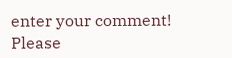enter your comment!
Please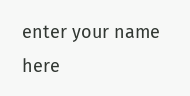enter your name here